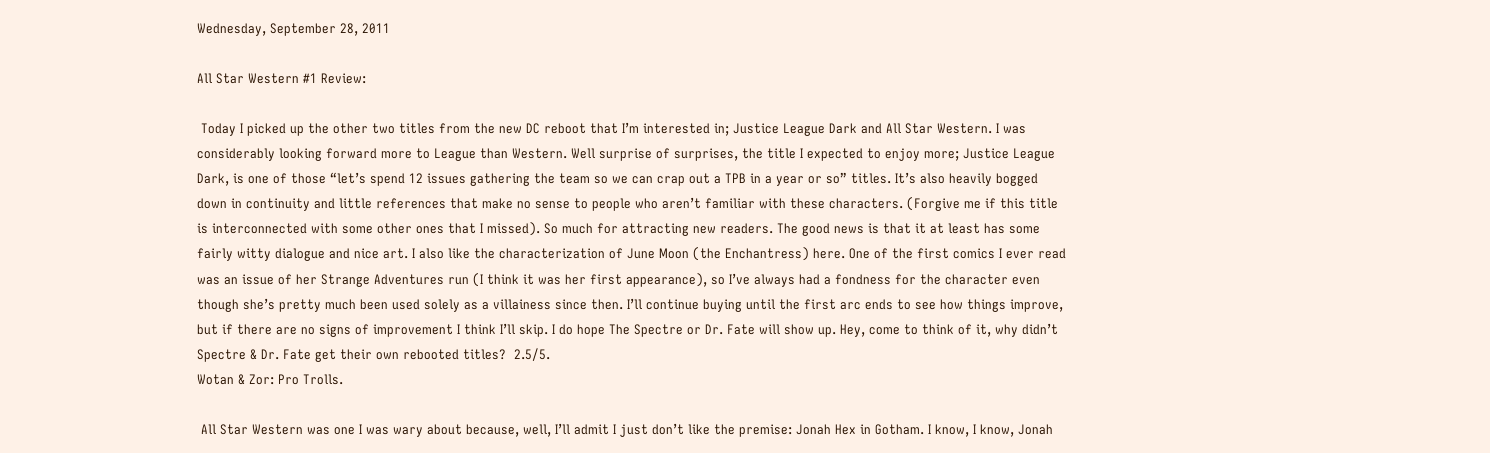Wednesday, September 28, 2011

All Star Western #1 Review:

 Today I picked up the other two titles from the new DC reboot that I’m interested in; Justice League Dark and All Star Western. I was considerably looking forward more to League than Western. Well surprise of surprises, the title I expected to enjoy more; Justice League Dark, is one of those “let’s spend 12 issues gathering the team so we can crap out a TPB in a year or so” titles. It’s also heavily bogged down in continuity and little references that make no sense to people who aren’t familiar with these characters. (Forgive me if this title is interconnected with some other ones that I missed). So much for attracting new readers. The good news is that it at least has some fairly witty dialogue and nice art. I also like the characterization of June Moon (the Enchantress) here. One of the first comics I ever read was an issue of her Strange Adventures run (I think it was her first appearance), so I’ve always had a fondness for the character even though she’s pretty much been used solely as a villainess since then. I’ll continue buying until the first arc ends to see how things improve, but if there are no signs of improvement I think I’ll skip. I do hope The Spectre or Dr. Fate will show up. Hey, come to think of it, why didn’t Spectre & Dr. Fate get their own rebooted titles?  2.5/5.
Wotan & Zor: Pro Trolls.

 All Star Western was one I was wary about because, well, I’ll admit I just don’t like the premise: Jonah Hex in Gotham. I know, I know, Jonah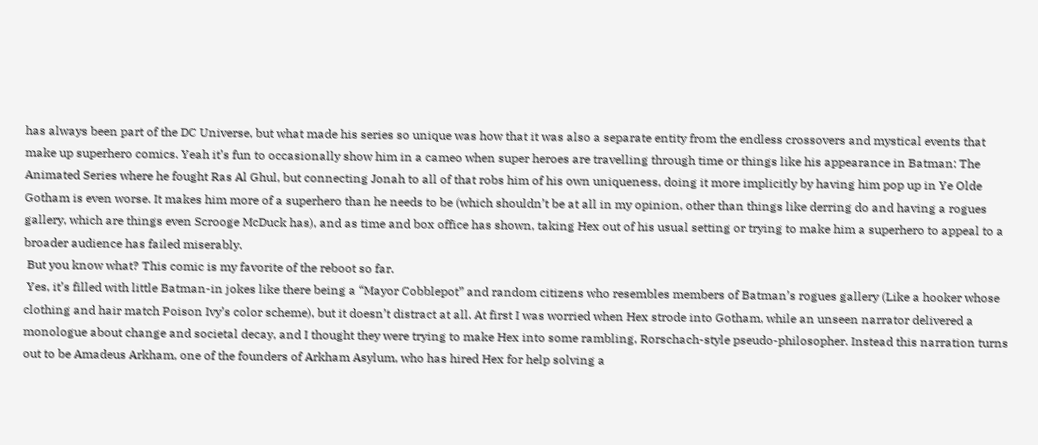has always been part of the DC Universe, but what made his series so unique was how that it was also a separate entity from the endless crossovers and mystical events that make up superhero comics. Yeah it’s fun to occasionally show him in a cameo when super heroes are travelling through time or things like his appearance in Batman: The Animated Series where he fought Ras Al Ghul, but connecting Jonah to all of that robs him of his own uniqueness, doing it more implicitly by having him pop up in Ye Olde Gotham is even worse. It makes him more of a superhero than he needs to be (which shouldn’t be at all in my opinion, other than things like derring do and having a rogues gallery, which are things even Scrooge McDuck has), and as time and box office has shown, taking Hex out of his usual setting or trying to make him a superhero to appeal to a broader audience has failed miserably.
 But you know what? This comic is my favorite of the reboot so far.
 Yes, it’s filled with little Batman-in jokes like there being a “Mayor Cobblepot” and random citizens who resembles members of Batman’s rogues gallery (Like a hooker whose clothing and hair match Poison Ivy’s color scheme), but it doesn’t distract at all. At first I was worried when Hex strode into Gotham, while an unseen narrator delivered a monologue about change and societal decay, and I thought they were trying to make Hex into some rambling, Rorschach-style pseudo-philosopher. Instead this narration turns out to be Amadeus Arkham, one of the founders of Arkham Asylum, who has hired Hex for help solving a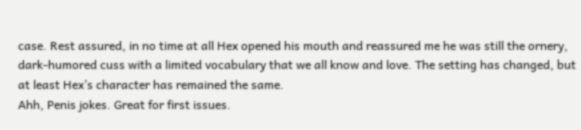case. Rest assured, in no time at all Hex opened his mouth and reassured me he was still the ornery, dark-humored cuss with a limited vocabulary that we all know and love. The setting has changed, but at least Hex’s character has remained the same.
Ahh, Penis jokes. Great for first issues.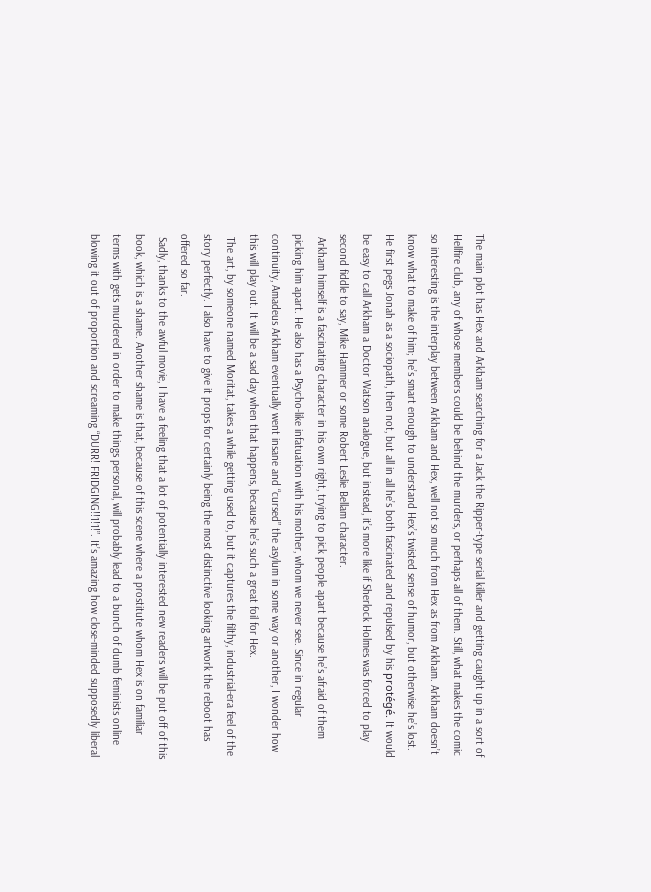The main plot has Hex and Arkham searching for a Jack the Ripper-type serial killer and getting caught up in a sort of Hellfire club, any of whose members could be behind the murders, or perhaps all of them. Still, what makes the comic so interesting is the interplay between Arkham and Hex, well not so much from Hex as from Arkham. Arkham doesn’t know what to make of him; he’s smart enough to understand Hex’s twisted sense of humor, but otherwise he’s lost. He first pegs Jonah as a sociopath, then not, but all in all he’s both fascinated and repulsed by his protégé. It would be easy to call Arkham a Doctor Watson analogue, but instead, it’s more like if Sherlock Holmes was forced to play second fiddle to say, Mike Hammer or some Robert Leslie Bellam character.
 Arkham himself is a fascinating character in his own right, trying to pick people apart because he’s afraid of them picking him apart. He also has a Psycho-like infatuation with his mother, whom we never see. Since in regular continuity, Amadeus Arkham eventually went insane and “cursed” the asylum in some way or another, I wonder how this will play out. It will be a sad day when that happens, because he’s such a great foil for Hex.
 The art, by someone named Moritat, takes a while getting used to, but it captures the filthy, industrial-era feel of the story perfectly. I also have to give it props for certainly being the most distinctive looking artwork the reboot has offered so far.
 Sadly, thanks to the awful movie, I have a feeling that a lot of potentially interested new readers will be put off of this book, which is a shame. Another shame is that, because of this scene where a prostitute whom Hex is on familiar terms with gets murdered in order to make things personal, will probably lead to a bunch of dumb feminists online blowing it out of proportion and screaming “DURR! FRIDGING!!1!1!”. It’s amazing how close-minded supposedly liberal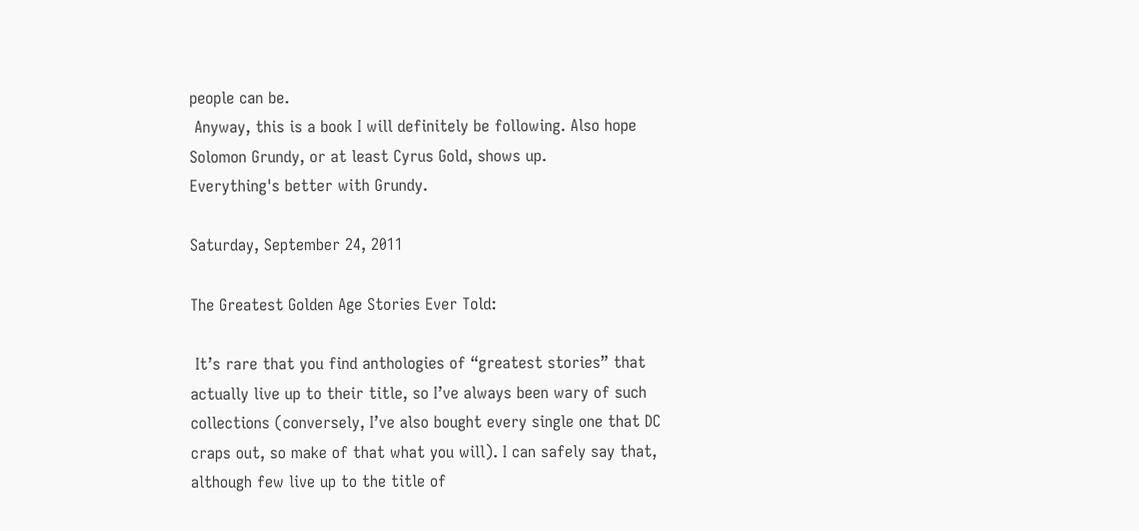people can be.
 Anyway, this is a book I will definitely be following. Also hope Solomon Grundy, or at least Cyrus Gold, shows up.
Everything's better with Grundy.

Saturday, September 24, 2011

The Greatest Golden Age Stories Ever Told:

 It’s rare that you find anthologies of “greatest stories” that actually live up to their title, so I’ve always been wary of such collections (conversely, I’ve also bought every single one that DC craps out, so make of that what you will). I can safely say that, although few live up to the title of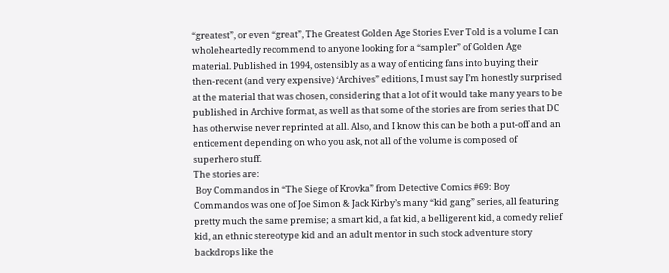“greatest”, or even “great”, The Greatest Golden Age Stories Ever Told is a volume I can wholeheartedly recommend to anyone looking for a “sampler” of Golden Age material. Published in 1994, ostensibly as a way of enticing fans into buying their then-recent (and very expensive) ‘Archives” editions, I must say I’m honestly surprised at the material that was chosen, considering that a lot of it would take many years to be published in Archive format, as well as that some of the stories are from series that DC has otherwise never reprinted at all. Also, and I know this can be both a put-off and an enticement depending on who you ask, not all of the volume is composed of superhero stuff.
The stories are:
 Boy Commandos in “The Siege of Krovka” from Detective Comics #69: Boy Commandos was one of Joe Simon & Jack Kirby’s many “kid gang” series, all featuring pretty much the same premise; a smart kid, a fat kid, a belligerent kid, a comedy relief kid, an ethnic stereotype kid and an adult mentor in such stock adventure story backdrops like the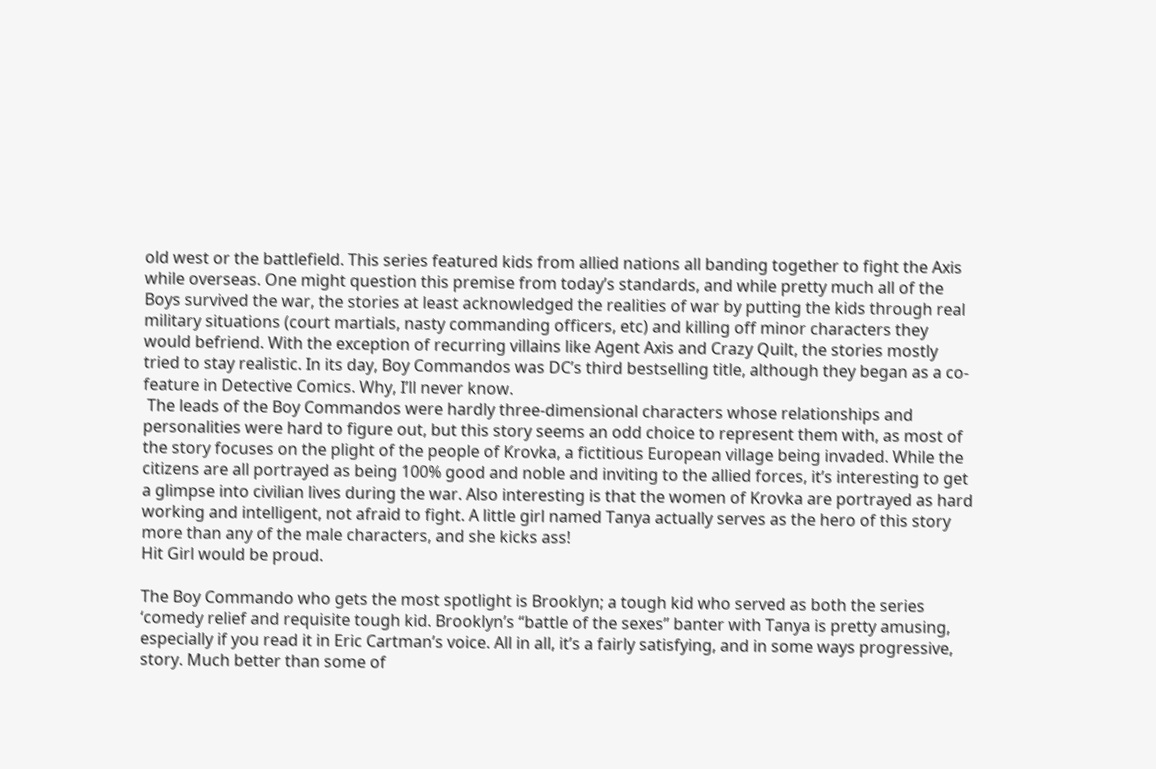old west or the battlefield. This series featured kids from allied nations all banding together to fight the Axis while overseas. One might question this premise from today’s standards, and while pretty much all of the Boys survived the war, the stories at least acknowledged the realities of war by putting the kids through real military situations (court martials, nasty commanding officers, etc) and killing off minor characters they would befriend. With the exception of recurring villains like Agent Axis and Crazy Quilt, the stories mostly tried to stay realistic. In its day, Boy Commandos was DC’s third bestselling title, although they began as a co-feature in Detective Comics. Why, I’ll never know.
 The leads of the Boy Commandos were hardly three-dimensional characters whose relationships and personalities were hard to figure out, but this story seems an odd choice to represent them with, as most of the story focuses on the plight of the people of Krovka, a fictitious European village being invaded. While the citizens are all portrayed as being 100% good and noble and inviting to the allied forces, it’s interesting to get a glimpse into civilian lives during the war. Also interesting is that the women of Krovka are portrayed as hard working and intelligent, not afraid to fight. A little girl named Tanya actually serves as the hero of this story more than any of the male characters, and she kicks ass!
Hit Girl would be proud.

The Boy Commando who gets the most spotlight is Brooklyn; a tough kid who served as both the series ‘comedy relief and requisite tough kid. Brooklyn’s “battle of the sexes” banter with Tanya is pretty amusing, especially if you read it in Eric Cartman’s voice. All in all, it’s a fairly satisfying, and in some ways progressive, story. Much better than some of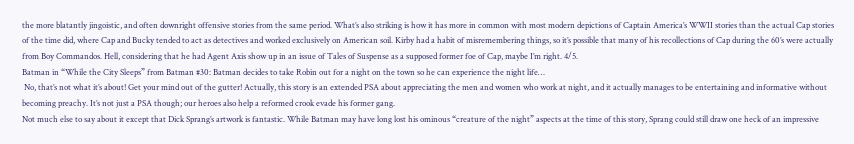the more blatantly jingoistic, and often downright offensive stories from the same period. What’s also striking is how it has more in common with most modern depictions of Captain America’s WWII stories than the actual Cap stories of the time did, where Cap and Bucky tended to act as detectives and worked exclusively on American soil. Kirby had a habit of misremembering things, so it’s possible that many of his recollections of Cap during the 60’s were actually from Boy Commandos. Hell, considering that he had Agent Axis show up in an issue of Tales of Suspense as a supposed former foe of Cap, maybe I’m right. 4/5.
Batman in “While the City Sleeps” from Batman #30: Batman decides to take Robin out for a night on the town so he can experience the night life…
 No, that’s not what it’s about! Get your mind out of the gutter! Actually, this story is an extended PSA about appreciating the men and women who work at night, and it actually manages to be entertaining and informative without becoming preachy. It’s not just a PSA though; our heroes also help a reformed crook evade his former gang.
Not much else to say about it except that Dick Sprang’s artwork is fantastic. While Batman may have long lost his ominous “creature of the night” aspects at the time of this story, Sprang could still draw one heck of an impressive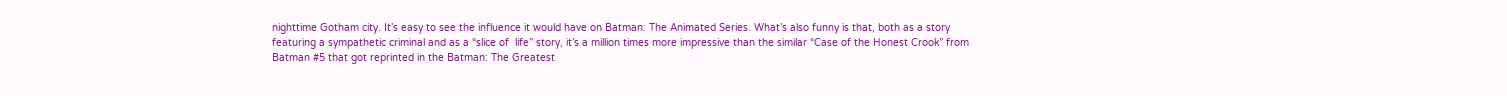nighttime Gotham city. It’s easy to see the influence it would have on Batman: The Animated Series. What’s also funny is that, both as a story featuring a sympathetic criminal and as a “slice of  life” story, it’s a million times more impressive than the similar “Case of the Honest Crook” from Batman #5 that got reprinted in the Batman: The Greatest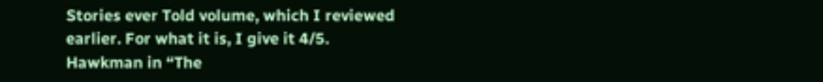Stories ever Told volume, which I reviewed earlier. For what it is, I give it 4/5.
Hawkman in “The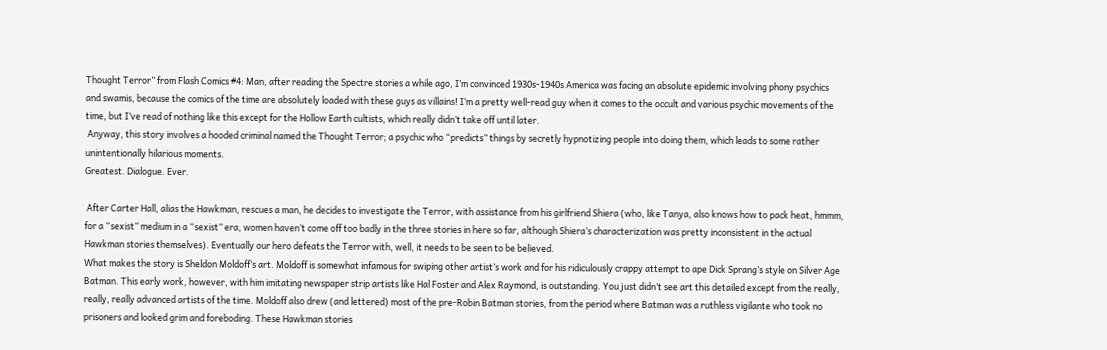Thought Terror” from Flash Comics #4: Man, after reading the Spectre stories a while ago, I’m convinced 1930s-1940s America was facing an absolute epidemic involving phony psychics and swamis, because the comics of the time are absolutely loaded with these guys as villains! I’m a pretty well-read guy when it comes to the occult and various psychic movements of the time, but I’ve read of nothing like this except for the Hollow Earth cultists, which really didn’t take off until later.
 Anyway, this story involves a hooded criminal named the Thought Terror; a psychic who “predicts” things by secretly hypnotizing people into doing them, which leads to some rather unintentionally hilarious moments.
Greatest. Dialogue. Ever.

 After Carter Hall, alias the Hawkman, rescues a man, he decides to investigate the Terror, with assistance from his girlfriend Shiera (who, like Tanya, also knows how to pack heat, hmmm, for a “sexist” medium in a “sexist” era, women haven’t come off too badly in the three stories in here so far, although Shiera’s characterization was pretty inconsistent in the actual Hawkman stories themselves). Eventually our hero defeats the Terror with, well, it needs to be seen to be believed.
What makes the story is Sheldon Moldoff’s art. Moldoff is somewhat infamous for swiping other artist’s work and for his ridiculously crappy attempt to ape Dick Sprang’s style on Silver Age Batman. This early work, however, with him imitating newspaper strip artists like Hal Foster and Alex Raymond, is outstanding. You just didn’t see art this detailed except from the really, really, really advanced artists of the time. Moldoff also drew (and lettered) most of the pre-Robin Batman stories, from the period where Batman was a ruthless vigilante who took no prisoners and looked grim and foreboding. These Hawkman stories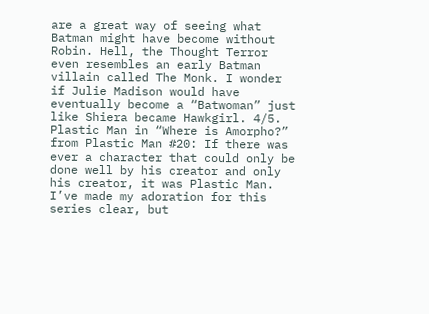are a great way of seeing what Batman might have become without Robin. Hell, the Thought Terror even resembles an early Batman villain called The Monk. I wonder if Julie Madison would have eventually become a “Batwoman” just like Shiera became Hawkgirl. 4/5.
Plastic Man in “Where is Amorpho?” from Plastic Man #20: If there was ever a character that could only be done well by his creator and only his creator, it was Plastic Man. I’ve made my adoration for this series clear, but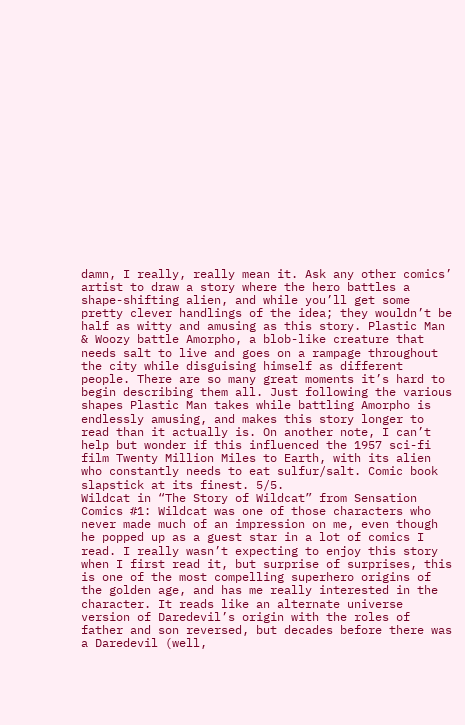damn, I really, really mean it. Ask any other comics’ artist to draw a story where the hero battles a shape-shifting alien, and while you’ll get some pretty clever handlings of the idea; they wouldn’t be half as witty and amusing as this story. Plastic Man & Woozy battle Amorpho, a blob-like creature that needs salt to live and goes on a rampage throughout the city while disguising himself as different people. There are so many great moments it’s hard to begin describing them all. Just following the various shapes Plastic Man takes while battling Amorpho is endlessly amusing, and makes this story longer to read than it actually is. On another note, I can’t help but wonder if this influenced the 1957 sci-fi film Twenty Million Miles to Earth, with its alien who constantly needs to eat sulfur/salt. Comic book slapstick at its finest. 5/5.
Wildcat in “The Story of Wildcat” from Sensation Comics #1: Wildcat was one of those characters who never made much of an impression on me, even though he popped up as a guest star in a lot of comics I read. I really wasn’t expecting to enjoy this story when I first read it, but surprise of surprises, this is one of the most compelling superhero origins of the golden age, and has me really interested in the character. It reads like an alternate universe version of Daredevil’s origin with the roles of father and son reversed, but decades before there was a Daredevil (well,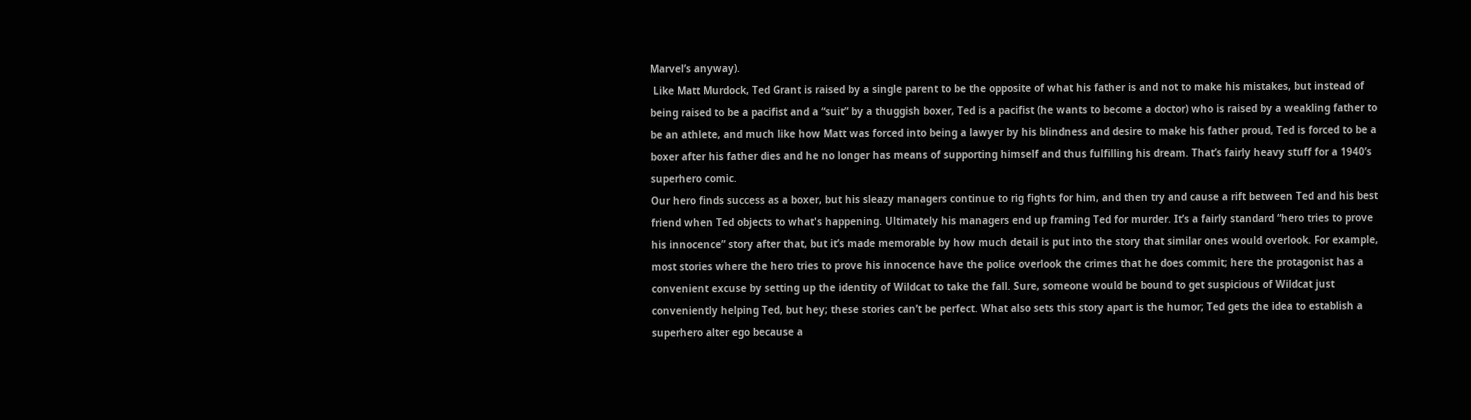Marvel’s anyway).
 Like Matt Murdock, Ted Grant is raised by a single parent to be the opposite of what his father is and not to make his mistakes, but instead of being raised to be a pacifist and a “suit” by a thuggish boxer, Ted is a pacifist (he wants to become a doctor) who is raised by a weakling father to be an athlete, and much like how Matt was forced into being a lawyer by his blindness and desire to make his father proud, Ted is forced to be a boxer after his father dies and he no longer has means of supporting himself and thus fulfilling his dream. That’s fairly heavy stuff for a 1940’s superhero comic.
Our hero finds success as a boxer, but his sleazy managers continue to rig fights for him, and then try and cause a rift between Ted and his best friend when Ted objects to what's happening. Ultimately his managers end up framing Ted for murder. It’s a fairly standard “hero tries to prove his innocence” story after that, but it’s made memorable by how much detail is put into the story that similar ones would overlook. For example, most stories where the hero tries to prove his innocence have the police overlook the crimes that he does commit; here the protagonist has a convenient excuse by setting up the identity of Wildcat to take the fall. Sure, someone would be bound to get suspicious of Wildcat just conveniently helping Ted, but hey; these stories can’t be perfect. What also sets this story apart is the humor; Ted gets the idea to establish a superhero alter ego because a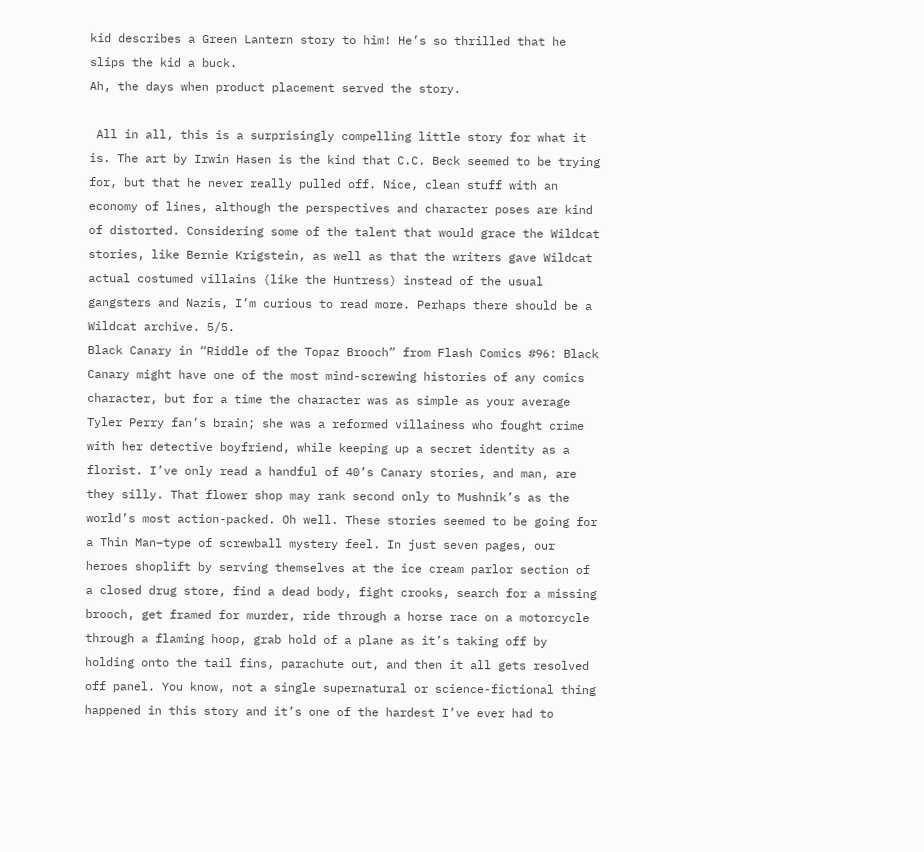kid describes a Green Lantern story to him! He’s so thrilled that he slips the kid a buck.
Ah, the days when product placement served the story.

 All in all, this is a surprisingly compelling little story for what it is. The art by Irwin Hasen is the kind that C.C. Beck seemed to be trying for, but that he never really pulled off. Nice, clean stuff with an economy of lines, although the perspectives and character poses are kind of distorted. Considering some of the talent that would grace the Wildcat stories, like Bernie Krigstein, as well as that the writers gave Wildcat actual costumed villains (like the Huntress) instead of the usual gangsters and Nazis, I’m curious to read more. Perhaps there should be a Wildcat archive. 5/5.
Black Canary in “Riddle of the Topaz Brooch” from Flash Comics #96: Black Canary might have one of the most mind-screwing histories of any comics character, but for a time the character was as simple as your average Tyler Perry fan’s brain; she was a reformed villainess who fought crime with her detective boyfriend, while keeping up a secret identity as a florist. I’ve only read a handful of 40’s Canary stories, and man, are they silly. That flower shop may rank second only to Mushnik’s as the world’s most action-packed. Oh well. These stories seemed to be going for a Thin Man–type of screwball mystery feel. In just seven pages, our heroes shoplift by serving themselves at the ice cream parlor section of a closed drug store, find a dead body, fight crooks, search for a missing brooch, get framed for murder, ride through a horse race on a motorcycle through a flaming hoop, grab hold of a plane as it’s taking off by holding onto the tail fins, parachute out, and then it all gets resolved off panel. You know, not a single supernatural or science-fictional thing happened in this story and it’s one of the hardest I’ve ever had to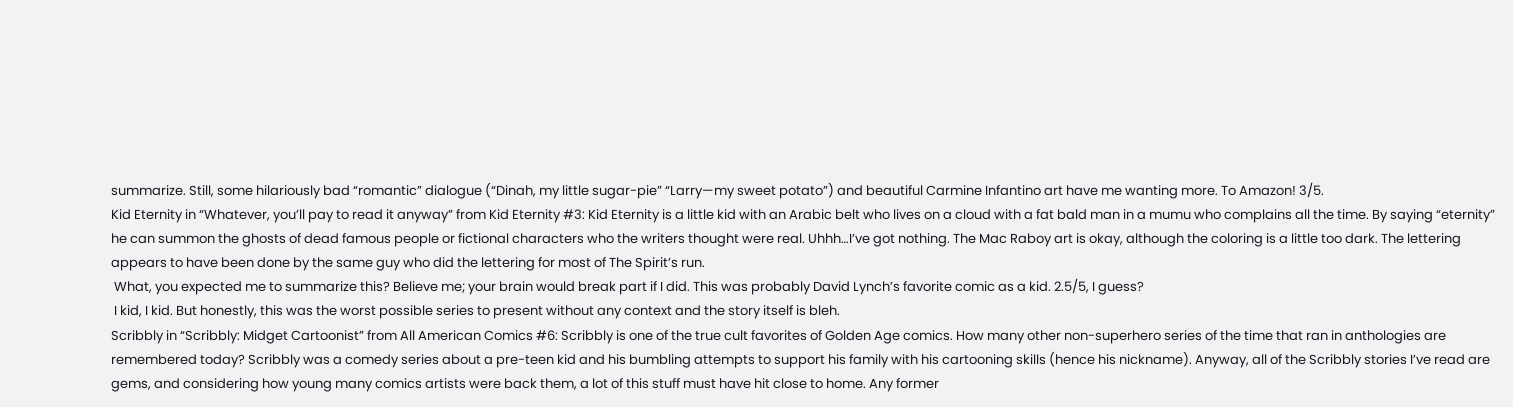summarize. Still, some hilariously bad “romantic” dialogue (“Dinah, my little sugar-pie” “Larry—my sweet potato”) and beautiful Carmine Infantino art have me wanting more. To Amazon! 3/5.
Kid Eternity in “Whatever, you’ll pay to read it anyway” from Kid Eternity #3: Kid Eternity is a little kid with an Arabic belt who lives on a cloud with a fat bald man in a mumu who complains all the time. By saying “eternity” he can summon the ghosts of dead famous people or fictional characters who the writers thought were real. Uhhh…I’ve got nothing. The Mac Raboy art is okay, although the coloring is a little too dark. The lettering appears to have been done by the same guy who did the lettering for most of The Spirit’s run.
 What, you expected me to summarize this? Believe me; your brain would break part if I did. This was probably David Lynch’s favorite comic as a kid. 2.5/5, I guess?
 I kid, I kid. But honestly, this was the worst possible series to present without any context and the story itself is bleh.
Scribbly in “Scribbly: Midget Cartoonist” from All American Comics #6: Scribbly is one of the true cult favorites of Golden Age comics. How many other non-superhero series of the time that ran in anthologies are remembered today? Scribbly was a comedy series about a pre-teen kid and his bumbling attempts to support his family with his cartooning skills (hence his nickname). Anyway, all of the Scribbly stories I’ve read are gems, and considering how young many comics artists were back them, a lot of this stuff must have hit close to home. Any former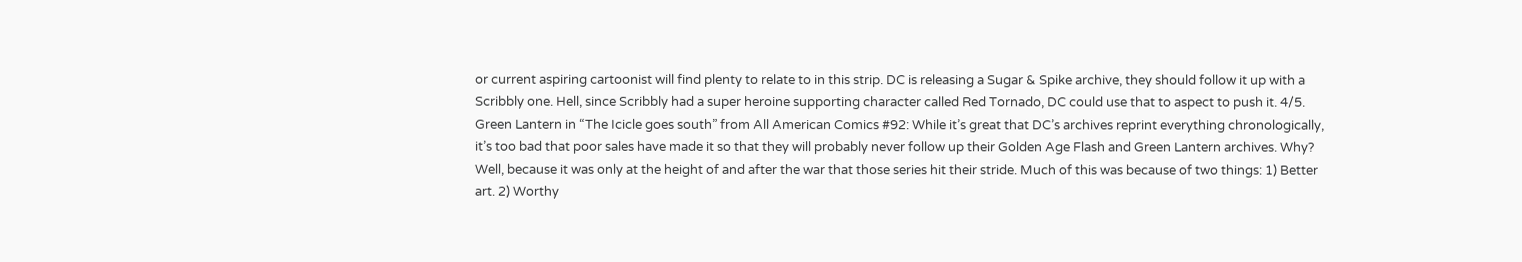or current aspiring cartoonist will find plenty to relate to in this strip. DC is releasing a Sugar & Spike archive, they should follow it up with a Scribbly one. Hell, since Scribbly had a super heroine supporting character called Red Tornado, DC could use that to aspect to push it. 4/5.
Green Lantern in “The Icicle goes south” from All American Comics #92: While it’s great that DC’s archives reprint everything chronologically, it’s too bad that poor sales have made it so that they will probably never follow up their Golden Age Flash and Green Lantern archives. Why? Well, because it was only at the height of and after the war that those series hit their stride. Much of this was because of two things: 1) Better art. 2) Worthy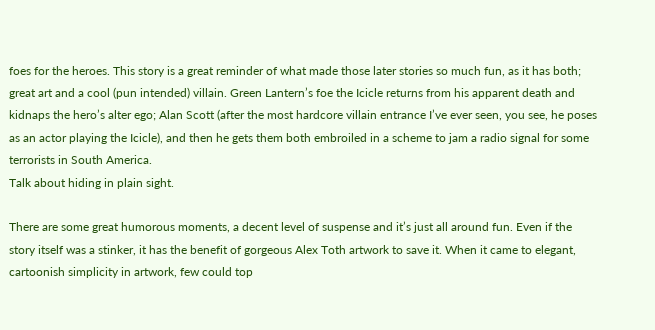foes for the heroes. This story is a great reminder of what made those later stories so much fun, as it has both; great art and a cool (pun intended) villain. Green Lantern’s foe the Icicle returns from his apparent death and kidnaps the hero’s alter ego; Alan Scott (after the most hardcore villain entrance I’ve ever seen, you see, he poses as an actor playing the Icicle), and then he gets them both embroiled in a scheme to jam a radio signal for some terrorists in South America.
Talk about hiding in plain sight.

There are some great humorous moments, a decent level of suspense and it’s just all around fun. Even if the story itself was a stinker, it has the benefit of gorgeous Alex Toth artwork to save it. When it came to elegant, cartoonish simplicity in artwork, few could top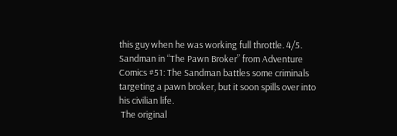this guy when he was working full throttle. 4/5.
Sandman in “The Pawn Broker” from Adventure Comics #51: The Sandman battles some criminals targeting a pawn broker, but it soon spills over into his civilian life.
 The original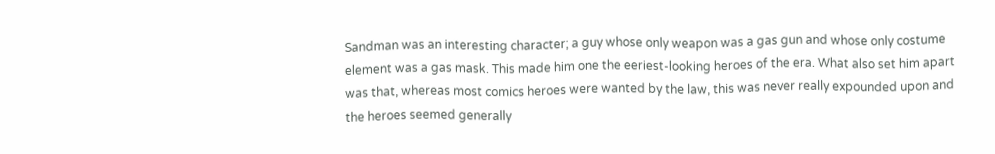Sandman was an interesting character; a guy whose only weapon was a gas gun and whose only costume element was a gas mask. This made him one the eeriest-looking heroes of the era. What also set him apart was that, whereas most comics heroes were wanted by the law, this was never really expounded upon and the heroes seemed generally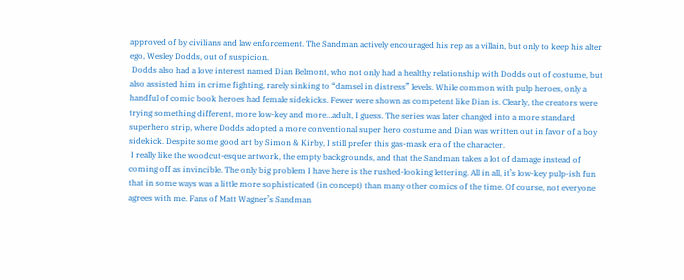approved of by civilians and law enforcement. The Sandman actively encouraged his rep as a villain, but only to keep his alter ego, Wesley Dodds, out of suspicion.
 Dodds also had a love interest named Dian Belmont, who not only had a healthy relationship with Dodds out of costume, but also assisted him in crime fighting, rarely sinking to “damsel in distress” levels. While common with pulp heroes, only a handful of comic book heroes had female sidekicks. Fewer were shown as competent like Dian is. Clearly, the creators were trying something different, more low-key and more…adult, I guess. The series was later changed into a more standard superhero strip, where Dodds adopted a more conventional super hero costume and Dian was written out in favor of a boy sidekick. Despite some good art by Simon & Kirby, I still prefer this gas-mask era of the character.
 I really like the woodcut-esque artwork, the empty backgrounds, and that the Sandman takes a lot of damage instead of coming off as invincible. The only big problem I have here is the rushed-looking lettering. All in all, it’s low-key pulp-ish fun that in some ways was a little more sophisticated (in concept) than many other comics of the time. Of course, not everyone agrees with me. Fans of Matt Wagner’s Sandman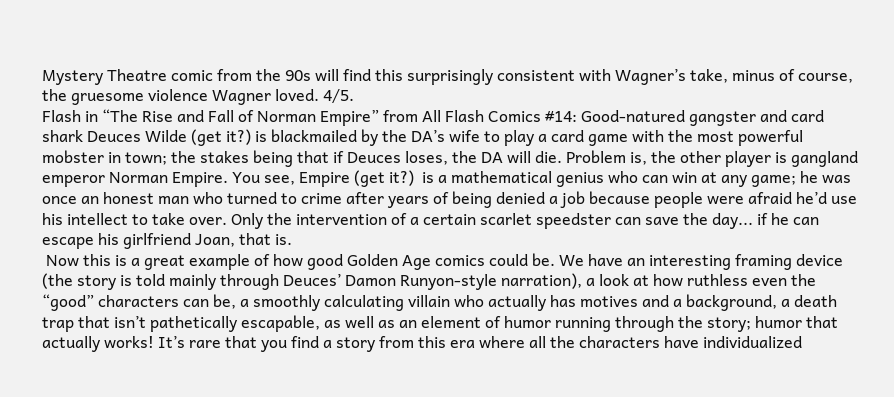Mystery Theatre comic from the 90s will find this surprisingly consistent with Wagner’s take, minus of course, the gruesome violence Wagner loved. 4/5.
Flash in “The Rise and Fall of Norman Empire” from All Flash Comics #14: Good-natured gangster and card shark Deuces Wilde (get it?) is blackmailed by the DA’s wife to play a card game with the most powerful mobster in town; the stakes being that if Deuces loses, the DA will die. Problem is, the other player is gangland emperor Norman Empire. You see, Empire (get it?)  is a mathematical genius who can win at any game; he was once an honest man who turned to crime after years of being denied a job because people were afraid he’d use his intellect to take over. Only the intervention of a certain scarlet speedster can save the day... if he can escape his girlfriend Joan, that is.
 Now this is a great example of how good Golden Age comics could be. We have an interesting framing device (the story is told mainly through Deuces’ Damon Runyon-style narration), a look at how ruthless even the “good” characters can be, a smoothly calculating villain who actually has motives and a background, a death trap that isn’t pathetically escapable, as well as an element of humor running through the story; humor that actually works! It’s rare that you find a story from this era where all the characters have individualized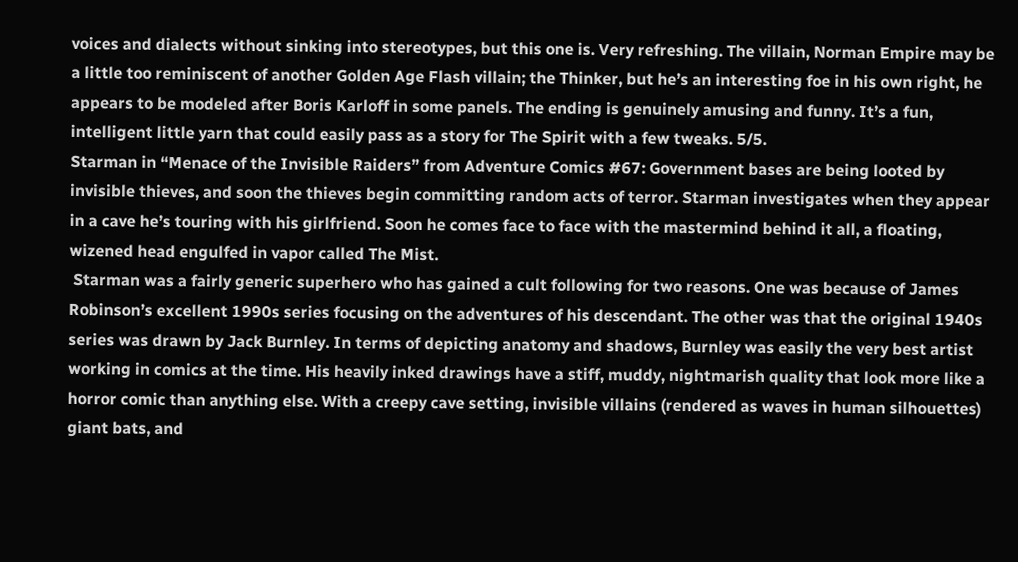voices and dialects without sinking into stereotypes, but this one is. Very refreshing. The villain, Norman Empire may be a little too reminiscent of another Golden Age Flash villain; the Thinker, but he’s an interesting foe in his own right, he appears to be modeled after Boris Karloff in some panels. The ending is genuinely amusing and funny. It’s a fun, intelligent little yarn that could easily pass as a story for The Spirit with a few tweaks. 5/5.
Starman in “Menace of the Invisible Raiders” from Adventure Comics #67: Government bases are being looted by invisible thieves, and soon the thieves begin committing random acts of terror. Starman investigates when they appear in a cave he’s touring with his girlfriend. Soon he comes face to face with the mastermind behind it all, a floating, wizened head engulfed in vapor called The Mist.
 Starman was a fairly generic superhero who has gained a cult following for two reasons. One was because of James Robinson’s excellent 1990s series focusing on the adventures of his descendant. The other was that the original 1940s series was drawn by Jack Burnley. In terms of depicting anatomy and shadows, Burnley was easily the very best artist working in comics at the time. His heavily inked drawings have a stiff, muddy, nightmarish quality that look more like a horror comic than anything else. With a creepy cave setting, invisible villains (rendered as waves in human silhouettes) giant bats, and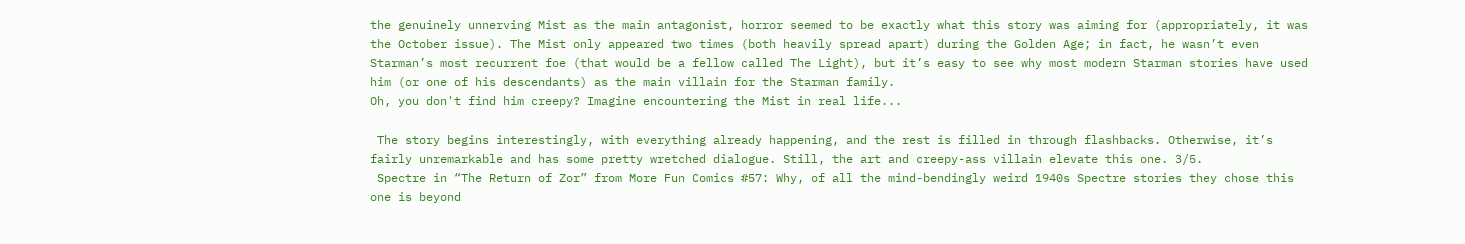the genuinely unnerving Mist as the main antagonist, horror seemed to be exactly what this story was aiming for (appropriately, it was the October issue). The Mist only appeared two times (both heavily spread apart) during the Golden Age; in fact, he wasn’t even Starman’s most recurrent foe (that would be a fellow called The Light), but it’s easy to see why most modern Starman stories have used him (or one of his descendants) as the main villain for the Starman family.
Oh, you don't find him creepy? Imagine encountering the Mist in real life...

 The story begins interestingly, with everything already happening, and the rest is filled in through flashbacks. Otherwise, it’s fairly unremarkable and has some pretty wretched dialogue. Still, the art and creepy-ass villain elevate this one. 3/5.
 Spectre in “The Return of Zor” from More Fun Comics #57: Why, of all the mind-bendingly weird 1940s Spectre stories they chose this one is beyond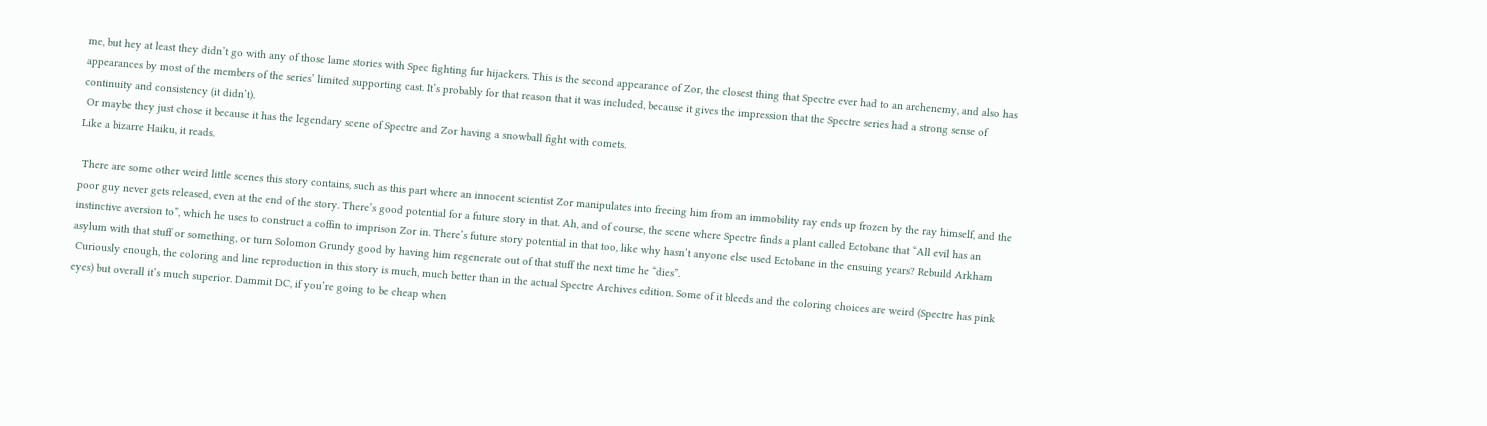me, but hey at least they didn’t go with any of those lame stories with Spec fighting fur hijackers. This is the second appearance of Zor, the closest thing that Spectre ever had to an archenemy, and also has appearances by most of the members of the series’ limited supporting cast. It’s probably for that reason that it was included, because it gives the impression that the Spectre series had a strong sense of continuity and consistency (it didn’t).
 Or maybe they just chose it because it has the legendary scene of Spectre and Zor having a snowball fight with comets.
Like a bizarre Haiku, it reads.

 There are some other weird little scenes this story contains, such as this part where an innocent scientist Zor manipulates into freeing him from an immobility ray ends up frozen by the ray himself, and the poor guy never gets released, even at the end of the story. There’s good potential for a future story in that. Ah, and of course, the scene where Spectre finds a plant called Ectobane that “All evil has an instinctive aversion to”, which he uses to construct a coffin to imprison Zor in. There’s future story potential in that too, like why hasn’t anyone else used Ectobane in the ensuing years? Rebuild Arkham asylum with that stuff or something, or turn Solomon Grundy good by having him regenerate out of that stuff the next time he “dies”.
 Curiously enough, the coloring and line reproduction in this story is much, much better than in the actual Spectre Archives edition. Some of it bleeds and the coloring choices are weird (Spectre has pink eyes) but overall it’s much superior. Dammit DC, if you’re going to be cheap when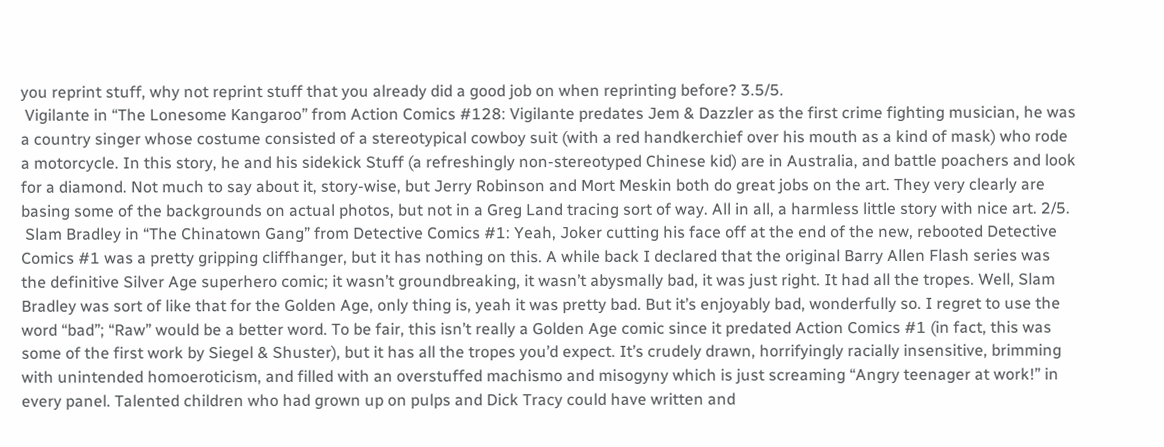you reprint stuff, why not reprint stuff that you already did a good job on when reprinting before? 3.5/5.
 Vigilante in “The Lonesome Kangaroo” from Action Comics #128: Vigilante predates Jem & Dazzler as the first crime fighting musician, he was a country singer whose costume consisted of a stereotypical cowboy suit (with a red handkerchief over his mouth as a kind of mask) who rode a motorcycle. In this story, he and his sidekick Stuff (a refreshingly non-stereotyped Chinese kid) are in Australia, and battle poachers and look for a diamond. Not much to say about it, story-wise, but Jerry Robinson and Mort Meskin both do great jobs on the art. They very clearly are basing some of the backgrounds on actual photos, but not in a Greg Land tracing sort of way. All in all, a harmless little story with nice art. 2/5.
 Slam Bradley in “The Chinatown Gang” from Detective Comics #1: Yeah, Joker cutting his face off at the end of the new, rebooted Detective Comics #1 was a pretty gripping cliffhanger, but it has nothing on this. A while back I declared that the original Barry Allen Flash series was the definitive Silver Age superhero comic; it wasn’t groundbreaking, it wasn’t abysmally bad, it was just right. It had all the tropes. Well, Slam Bradley was sort of like that for the Golden Age, only thing is, yeah it was pretty bad. But it’s enjoyably bad, wonderfully so. I regret to use the word “bad”; “Raw” would be a better word. To be fair, this isn’t really a Golden Age comic since it predated Action Comics #1 (in fact, this was some of the first work by Siegel & Shuster), but it has all the tropes you’d expect. It’s crudely drawn, horrifyingly racially insensitive, brimming with unintended homoeroticism, and filled with an overstuffed machismo and misogyny which is just screaming “Angry teenager at work!” in every panel. Talented children who had grown up on pulps and Dick Tracy could have written and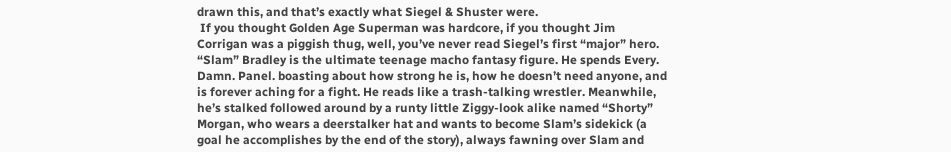drawn this, and that’s exactly what Siegel & Shuster were.
 If you thought Golden Age Superman was hardcore, if you thought Jim Corrigan was a piggish thug, well, you’ve never read Siegel’s first “major” hero. “Slam” Bradley is the ultimate teenage macho fantasy figure. He spends Every. Damn. Panel. boasting about how strong he is, how he doesn’t need anyone, and is forever aching for a fight. He reads like a trash-talking wrestler. Meanwhile, he’s stalked followed around by a runty little Ziggy-look alike named “Shorty” Morgan, who wears a deerstalker hat and wants to become Slam’s sidekick (a goal he accomplishes by the end of the story), always fawning over Slam and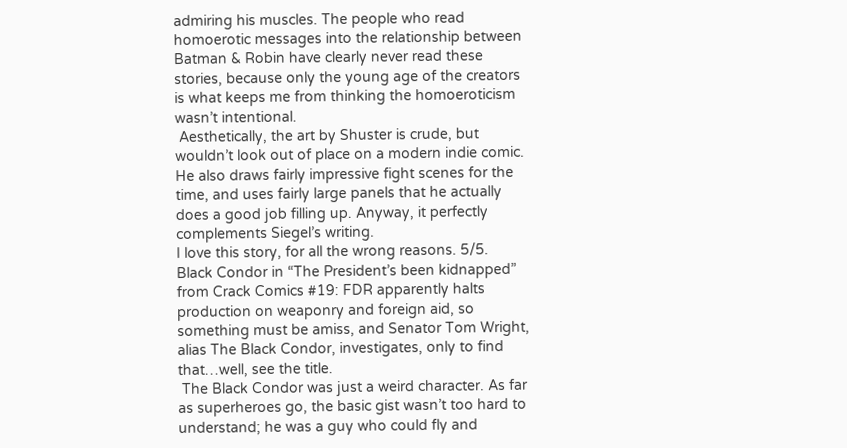admiring his muscles. The people who read homoerotic messages into the relationship between Batman & Robin have clearly never read these stories, because only the young age of the creators is what keeps me from thinking the homoeroticism wasn’t intentional.
 Aesthetically, the art by Shuster is crude, but wouldn’t look out of place on a modern indie comic. He also draws fairly impressive fight scenes for the time, and uses fairly large panels that he actually does a good job filling up. Anyway, it perfectly complements Siegel’s writing.
I love this story, for all the wrong reasons. 5/5.
Black Condor in “The President’s been kidnapped” from Crack Comics #19: FDR apparently halts production on weaponry and foreign aid, so something must be amiss, and Senator Tom Wright, alias The Black Condor, investigates, only to find that…well, see the title.
 The Black Condor was just a weird character. As far as superheroes go, the basic gist wasn’t too hard to understand; he was a guy who could fly and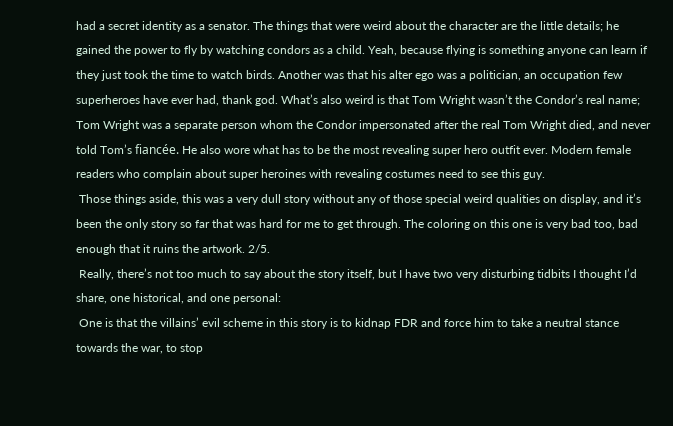had a secret identity as a senator. The things that were weird about the character are the little details; he gained the power to fly by watching condors as a child. Yeah, because flying is something anyone can learn if they just took the time to watch birds. Another was that his alter ego was a politician, an occupation few superheroes have ever had, thank god. What’s also weird is that Tom Wright wasn’t the Condor’s real name; Tom Wright was a separate person whom the Condor impersonated after the real Tom Wright died, and never told Tom’s fiancée. He also wore what has to be the most revealing super hero outfit ever. Modern female readers who complain about super heroines with revealing costumes need to see this guy.
 Those things aside, this was a very dull story without any of those special weird qualities on display, and it’s been the only story so far that was hard for me to get through. The coloring on this one is very bad too, bad enough that it ruins the artwork. 2/5.
 Really, there’s not too much to say about the story itself, but I have two very disturbing tidbits I thought I’d share, one historical, and one personal:
 One is that the villains’ evil scheme in this story is to kidnap FDR and force him to take a neutral stance towards the war, to stop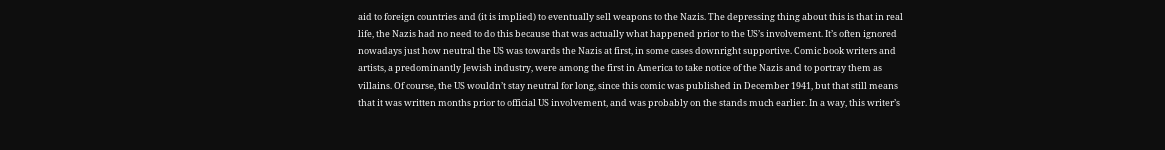aid to foreign countries and (it is implied) to eventually sell weapons to the Nazis. The depressing thing about this is that in real life, the Nazis had no need to do this because that was actually what happened prior to the US’s involvement. It’s often ignored nowadays just how neutral the US was towards the Nazis at first, in some cases downright supportive. Comic book writers and artists, a predominantly Jewish industry, were among the first in America to take notice of the Nazis and to portray them as villains. Of course, the US wouldn’t stay neutral for long, since this comic was published in December 1941, but that still means that it was written months prior to official US involvement, and was probably on the stands much earlier. In a way, this writer’s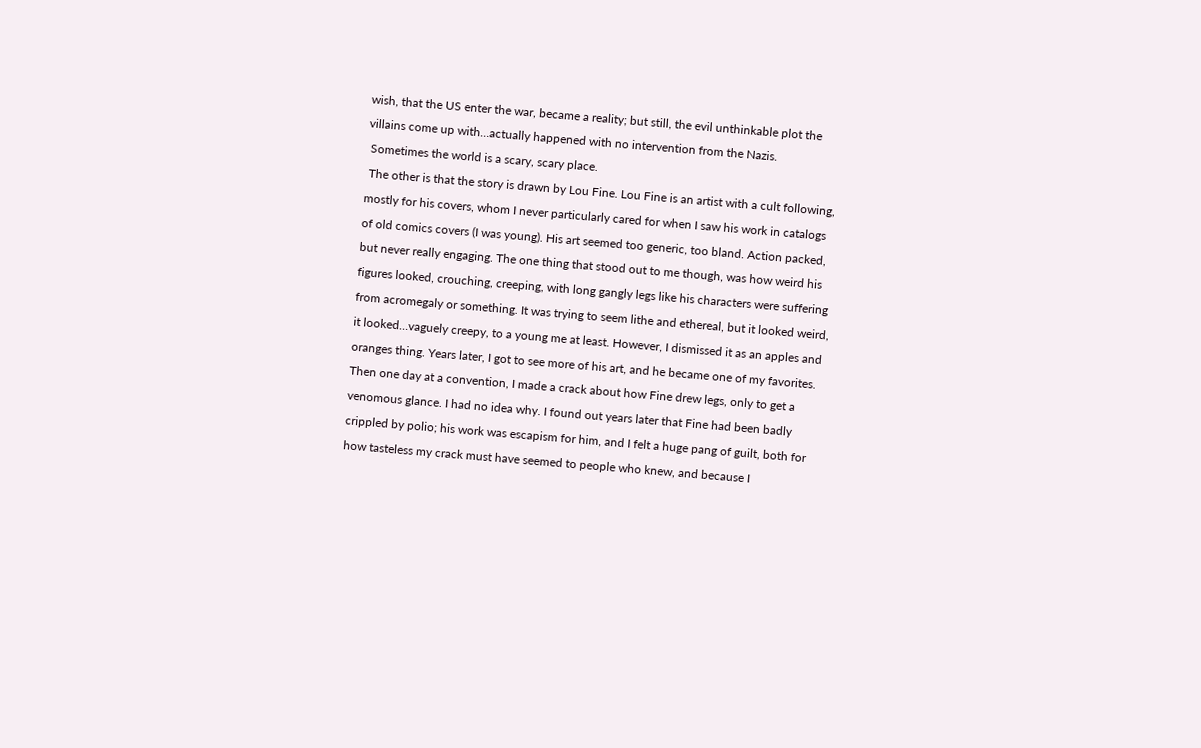wish, that the US enter the war, became a reality; but still, the evil unthinkable plot the villains come up with…actually happened with no intervention from the Nazis.
 Sometimes the world is a scary, scary place.
 The other is that the story is drawn by Lou Fine. Lou Fine is an artist with a cult following, mostly for his covers, whom I never particularly cared for when I saw his work in catalogs of old comics covers (I was young). His art seemed too generic, too bland. Action packed, but never really engaging. The one thing that stood out to me though, was how weird his figures looked, crouching, creeping, with long gangly legs like his characters were suffering from acromegaly or something. It was trying to seem lithe and ethereal, but it looked weird, it looked…vaguely creepy, to a young me at least. However, I dismissed it as an apples and oranges thing. Years later, I got to see more of his art, and he became one of my favorites. Then one day at a convention, I made a crack about how Fine drew legs, only to get a venomous glance. I had no idea why. I found out years later that Fine had been badly crippled by polio; his work was escapism for him, and I felt a huge pang of guilt, both for how tasteless my crack must have seemed to people who knew, and because I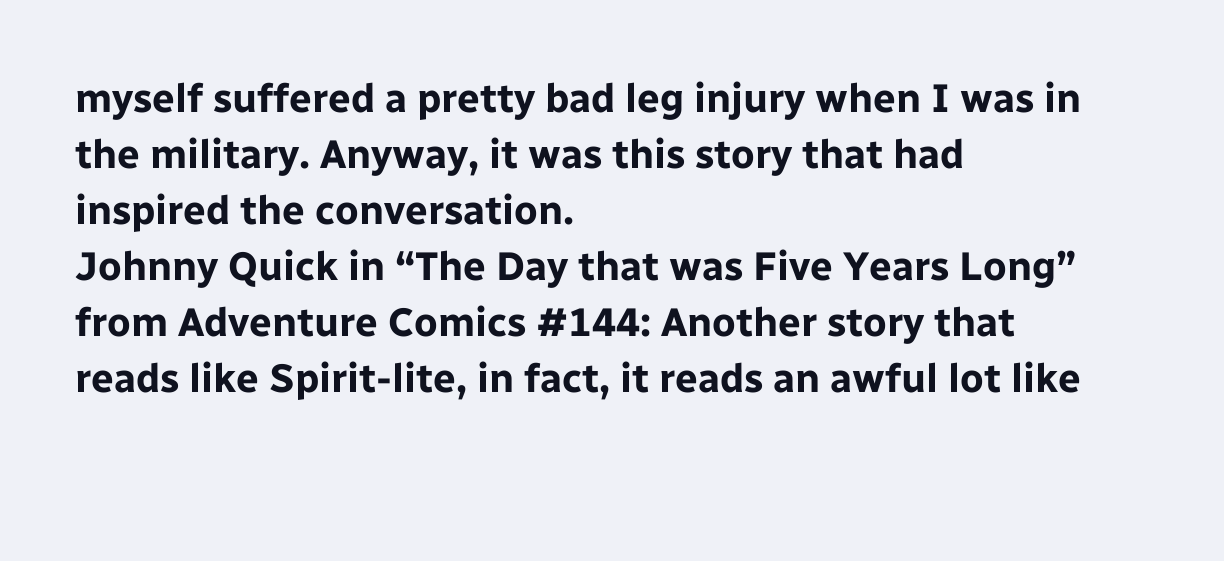myself suffered a pretty bad leg injury when I was in the military. Anyway, it was this story that had inspired the conversation.
Johnny Quick in “The Day that was Five Years Long” from Adventure Comics #144: Another story that reads like Spirit-lite, in fact, it reads an awful lot like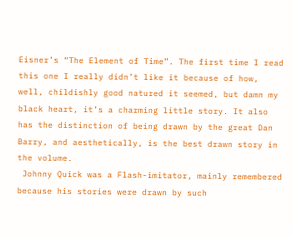Eisner’s “The Element of Time”. The first time I read this one I really didn’t like it because of how, well, childishly good natured it seemed, but damn my black heart, it’s a charming little story. It also has the distinction of being drawn by the great Dan Barry, and aesthetically, is the best drawn story in the volume.
 Johnny Quick was a Flash-imitator, mainly remembered because his stories were drawn by such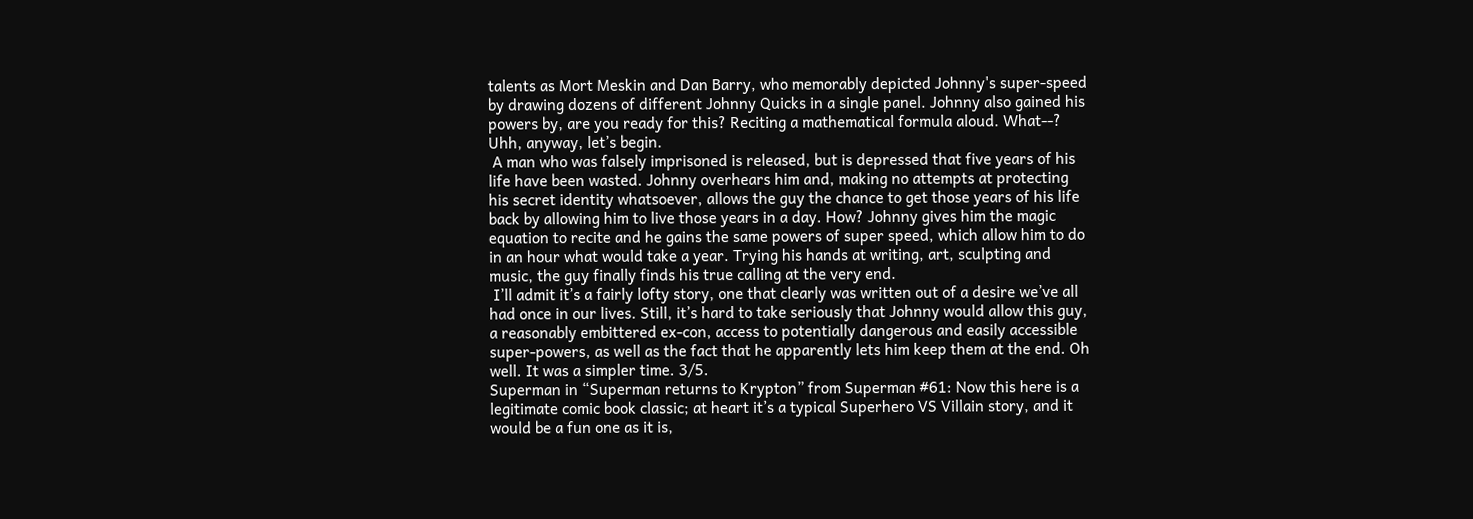talents as Mort Meskin and Dan Barry, who memorably depicted Johnny's super-speed by drawing dozens of different Johnny Quicks in a single panel. Johnny also gained his powers by, are you ready for this? Reciting a mathematical formula aloud. What--? Uhh, anyway, let’s begin.
 A man who was falsely imprisoned is released, but is depressed that five years of his life have been wasted. Johnny overhears him and, making no attempts at protecting his secret identity whatsoever, allows the guy the chance to get those years of his life back by allowing him to live those years in a day. How? Johnny gives him the magic equation to recite and he gains the same powers of super speed, which allow him to do in an hour what would take a year. Trying his hands at writing, art, sculpting and music, the guy finally finds his true calling at the very end.
 I’ll admit it’s a fairly lofty story, one that clearly was written out of a desire we’ve all had once in our lives. Still, it’s hard to take seriously that Johnny would allow this guy, a reasonably embittered ex-con, access to potentially dangerous and easily accessible super-powers, as well as the fact that he apparently lets him keep them at the end. Oh well. It was a simpler time. 3/5.
Superman in “Superman returns to Krypton” from Superman #61: Now this here is a legitimate comic book classic; at heart it’s a typical Superhero VS Villain story, and it would be a fun one as it is,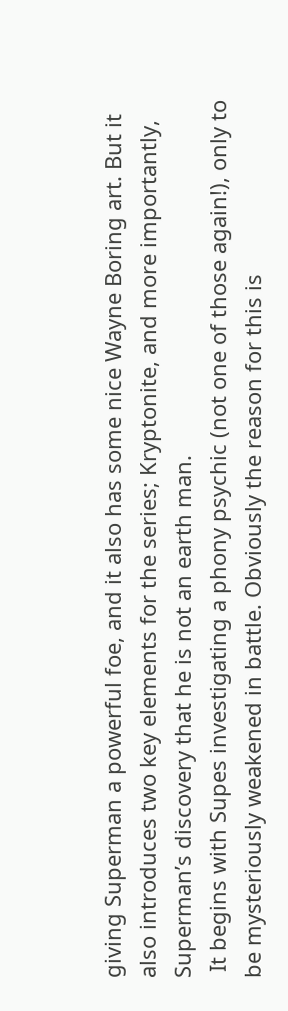giving Superman a powerful foe, and it also has some nice Wayne Boring art. But it also introduces two key elements for the series; Kryptonite, and more importantly, Superman’s discovery that he is not an earth man.
 It begins with Supes investigating a phony psychic (not one of those again!), only to be mysteriously weakened in battle. Obviously the reason for this is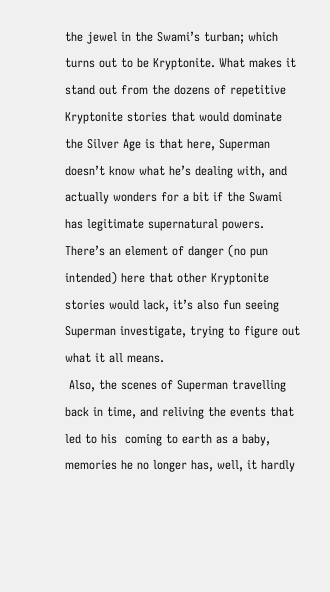the jewel in the Swami’s turban; which turns out to be Kryptonite. What makes it stand out from the dozens of repetitive Kryptonite stories that would dominate the Silver Age is that here, Superman doesn’t know what he’s dealing with, and actually wonders for a bit if the Swami has legitimate supernatural powers. There’s an element of danger (no pun intended) here that other Kryptonite stories would lack, it’s also fun seeing Superman investigate, trying to figure out what it all means.
 Also, the scenes of Superman travelling back in time, and reliving the events that led to his  coming to earth as a baby, memories he no longer has, well, it hardly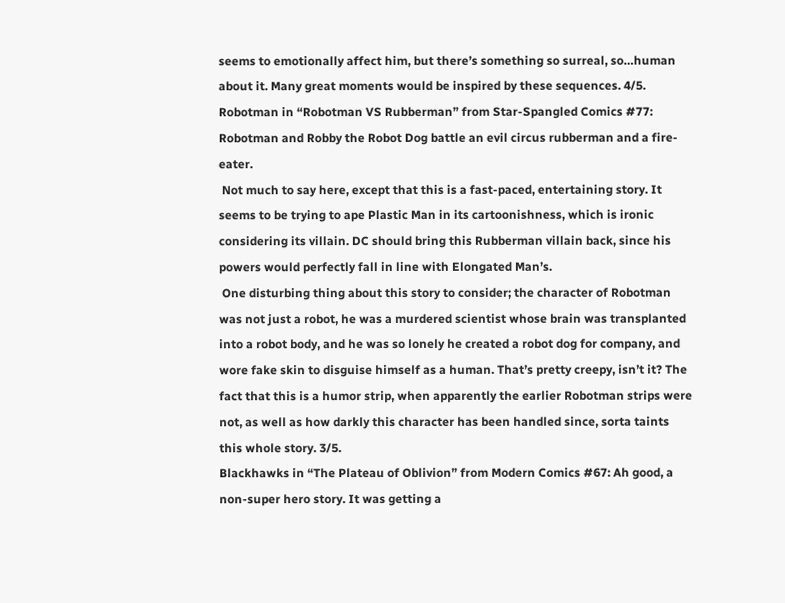seems to emotionally affect him, but there’s something so surreal, so…human about it. Many great moments would be inspired by these sequences. 4/5.
Robotman in “Robotman VS Rubberman” from Star-Spangled Comics #77: Robotman and Robby the Robot Dog battle an evil circus rubberman and a fire-eater.
 Not much to say here, except that this is a fast-paced, entertaining story. It seems to be trying to ape Plastic Man in its cartoonishness, which is ironic considering its villain. DC should bring this Rubberman villain back, since his powers would perfectly fall in line with Elongated Man’s.
 One disturbing thing about this story to consider; the character of Robotman was not just a robot, he was a murdered scientist whose brain was transplanted into a robot body, and he was so lonely he created a robot dog for company, and wore fake skin to disguise himself as a human. That’s pretty creepy, isn’t it? The fact that this is a humor strip, when apparently the earlier Robotman strips were not, as well as how darkly this character has been handled since, sorta taints this whole story. 3/5.
Blackhawks in “The Plateau of Oblivion” from Modern Comics #67: Ah good, a non-super hero story. It was getting a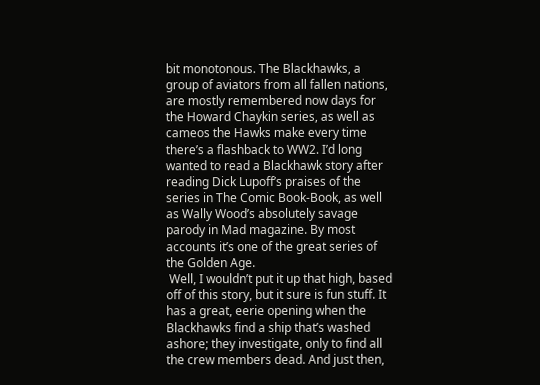bit monotonous. The Blackhawks, a group of aviators from all fallen nations, are mostly remembered now days for the Howard Chaykin series, as well as cameos the Hawks make every time there’s a flashback to WW2. I’d long wanted to read a Blackhawk story after reading Dick Lupoff’s praises of the series in The Comic Book-Book, as well as Wally Wood’s absolutely savage parody in Mad magazine. By most accounts it’s one of the great series of the Golden Age.
 Well, I wouldn’t put it up that high, based off of this story, but it sure is fun stuff. It has a great, eerie opening when the Blackhawks find a ship that’s washed ashore; they investigate, only to find all the crew members dead. And just then,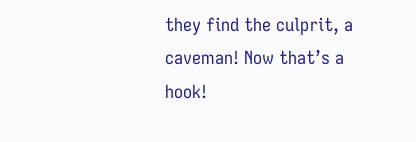they find the culprit, a caveman! Now that’s a hook!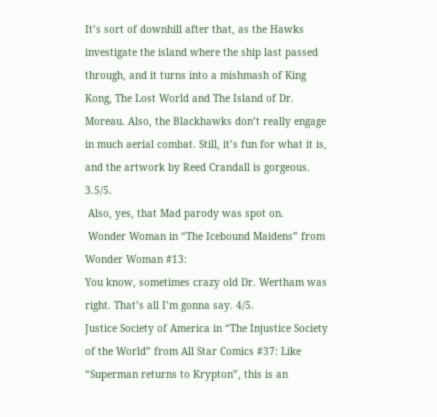It’s sort of downhill after that, as the Hawks investigate the island where the ship last passed through, and it turns into a mishmash of King Kong, The Lost World and The Island of Dr. Moreau. Also, the Blackhawks don’t really engage in much aerial combat. Still, it’s fun for what it is, and the artwork by Reed Crandall is gorgeous. 3.5/5.
 Also, yes, that Mad parody was spot on.
 Wonder Woman in “The Icebound Maidens” from Wonder Woman #13:
You know, sometimes crazy old Dr. Wertham was right. That’s all I’m gonna say. 4/5.
Justice Society of America in “The Injustice Society of the World” from All Star Comics #37: Like “Superman returns to Krypton”, this is an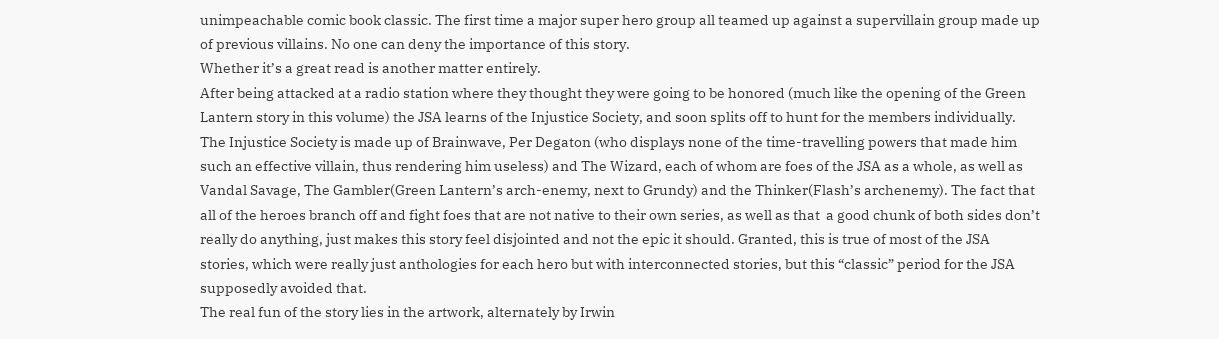unimpeachable comic book classic. The first time a major super hero group all teamed up against a supervillain group made up of previous villains. No one can deny the importance of this story.
Whether it’s a great read is another matter entirely.
After being attacked at a radio station where they thought they were going to be honored (much like the opening of the Green Lantern story in this volume) the JSA learns of the Injustice Society, and soon splits off to hunt for the members individually. The Injustice Society is made up of Brainwave, Per Degaton (who displays none of the time-travelling powers that made him such an effective villain, thus rendering him useless) and The Wizard, each of whom are foes of the JSA as a whole, as well as Vandal Savage, The Gambler(Green Lantern’s arch-enemy, next to Grundy) and the Thinker(Flash’s archenemy). The fact that all of the heroes branch off and fight foes that are not native to their own series, as well as that  a good chunk of both sides don’t really do anything, just makes this story feel disjointed and not the epic it should. Granted, this is true of most of the JSA stories, which were really just anthologies for each hero but with interconnected stories, but this “classic” period for the JSA supposedly avoided that.
The real fun of the story lies in the artwork, alternately by Irwin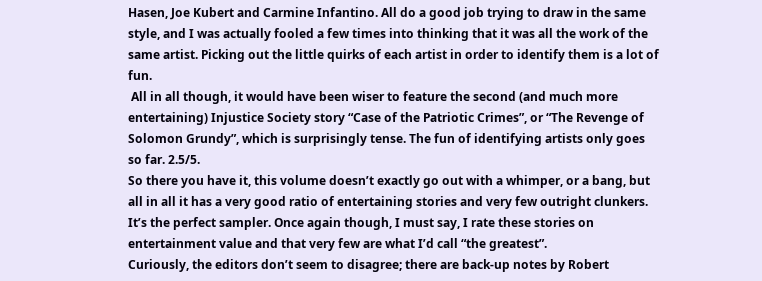Hasen, Joe Kubert and Carmine Infantino. All do a good job trying to draw in the same style, and I was actually fooled a few times into thinking that it was all the work of the same artist. Picking out the little quirks of each artist in order to identify them is a lot of fun.
 All in all though, it would have been wiser to feature the second (and much more entertaining) Injustice Society story “Case of the Patriotic Crimes”, or “The Revenge of Solomon Grundy”, which is surprisingly tense. The fun of identifying artists only goes so far. 2.5/5.
So there you have it, this volume doesn’t exactly go out with a whimper, or a bang, but all in all it has a very good ratio of entertaining stories and very few outright clunkers. It’s the perfect sampler. Once again though, I must say, I rate these stories on entertainment value and that very few are what I’d call “the greatest”.
Curiously, the editors don’t seem to disagree; there are back-up notes by Robert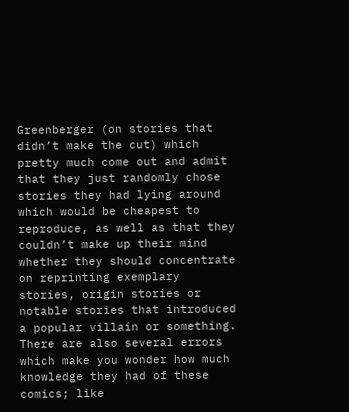Greenberger (on stories that didn’t make the cut) which pretty much come out and admit that they just randomly chose stories they had lying around which would be cheapest to reproduce, as well as that they couldn’t make up their mind whether they should concentrate on reprinting exemplary stories, origin stories or notable stories that introduced a popular villain or something. There are also several errors which make you wonder how much knowledge they had of these comics; like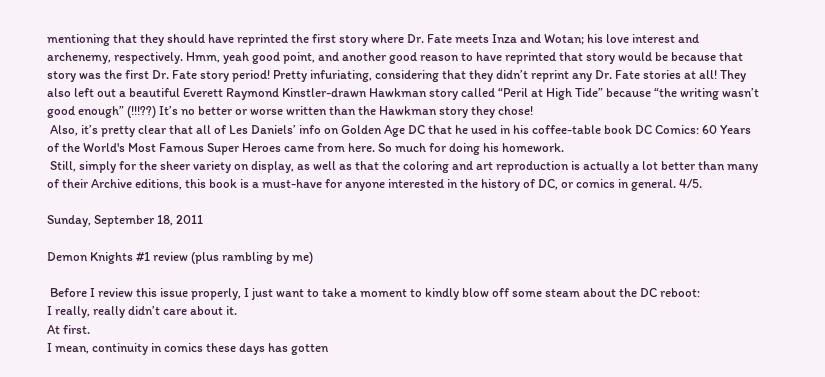mentioning that they should have reprinted the first story where Dr. Fate meets Inza and Wotan; his love interest and archenemy, respectively. Hmm, yeah good point, and another good reason to have reprinted that story would be because that story was the first Dr. Fate story period! Pretty infuriating, considering that they didn’t reprint any Dr. Fate stories at all! They also left out a beautiful Everett Raymond Kinstler-drawn Hawkman story called “Peril at High Tide” because “the writing wasn’t good enough” (!!!??) It’s no better or worse written than the Hawkman story they chose!
 Also, it’s pretty clear that all of Les Daniels’ info on Golden Age DC that he used in his coffee-table book DC Comics: 60 Years of the World's Most Famous Super Heroes came from here. So much for doing his homework.
 Still, simply for the sheer variety on display, as well as that the coloring and art reproduction is actually a lot better than many of their Archive editions, this book is a must-have for anyone interested in the history of DC, or comics in general. 4/5.

Sunday, September 18, 2011

Demon Knights #1 review (plus rambling by me)

 Before I review this issue properly, I just want to take a moment to kindly blow off some steam about the DC reboot:
I really, really didn’t care about it.
At first.
I mean, continuity in comics these days has gotten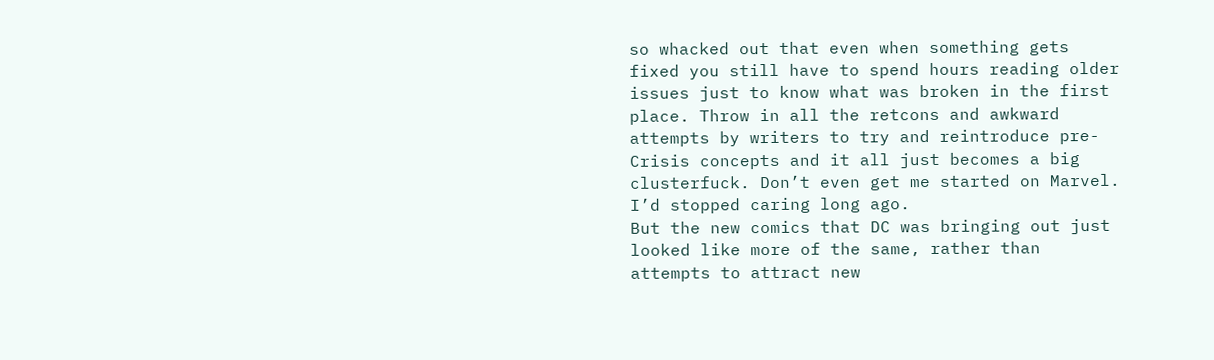so whacked out that even when something gets fixed you still have to spend hours reading older issues just to know what was broken in the first place. Throw in all the retcons and awkward attempts by writers to try and reintroduce pre-Crisis concepts and it all just becomes a big clusterfuck. Don’t even get me started on Marvel. I’d stopped caring long ago.
But the new comics that DC was bringing out just looked like more of the same, rather than attempts to attract new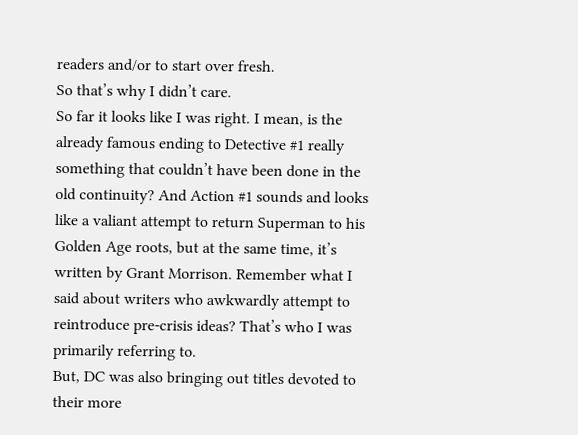readers and/or to start over fresh.
So that’s why I didn’t care.
So far it looks like I was right. I mean, is the already famous ending to Detective #1 really something that couldn’t have been done in the old continuity? And Action #1 sounds and looks like a valiant attempt to return Superman to his Golden Age roots, but at the same time, it’s written by Grant Morrison. Remember what I said about writers who awkwardly attempt to reintroduce pre-crisis ideas? That’s who I was primarily referring to.
But, DC was also bringing out titles devoted to their more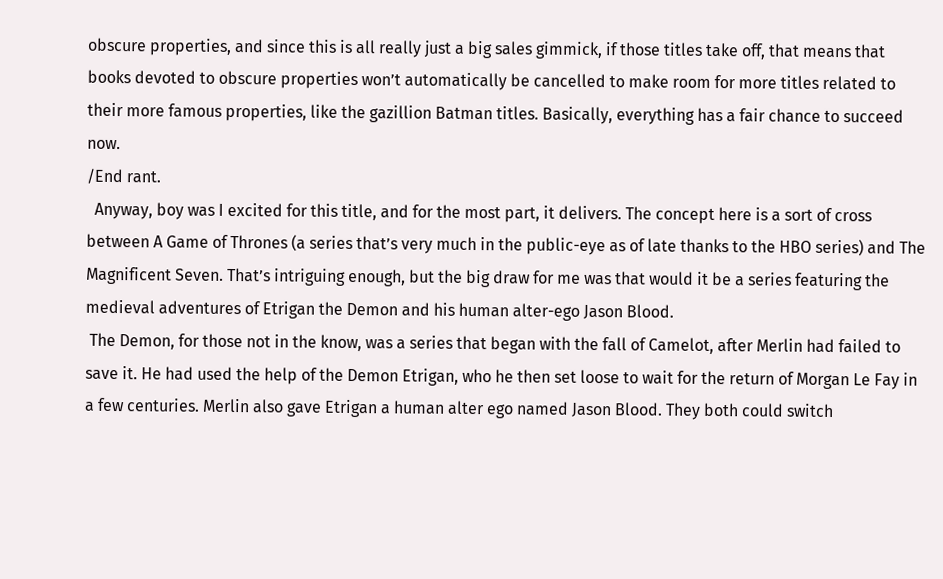obscure properties, and since this is all really just a big sales gimmick, if those titles take off, that means that books devoted to obscure properties won’t automatically be cancelled to make room for more titles related to their more famous properties, like the gazillion Batman titles. Basically, everything has a fair chance to succeed now.
/End rant.
  Anyway, boy was I excited for this title, and for the most part, it delivers. The concept here is a sort of cross between A Game of Thrones (a series that’s very much in the public-eye as of late thanks to the HBO series) and The Magnificent Seven. That’s intriguing enough, but the big draw for me was that would it be a series featuring the medieval adventures of Etrigan the Demon and his human alter-ego Jason Blood.
 The Demon, for those not in the know, was a series that began with the fall of Camelot, after Merlin had failed to save it. He had used the help of the Demon Etrigan, who he then set loose to wait for the return of Morgan Le Fay in a few centuries. Merlin also gave Etrigan a human alter ego named Jason Blood. They both could switch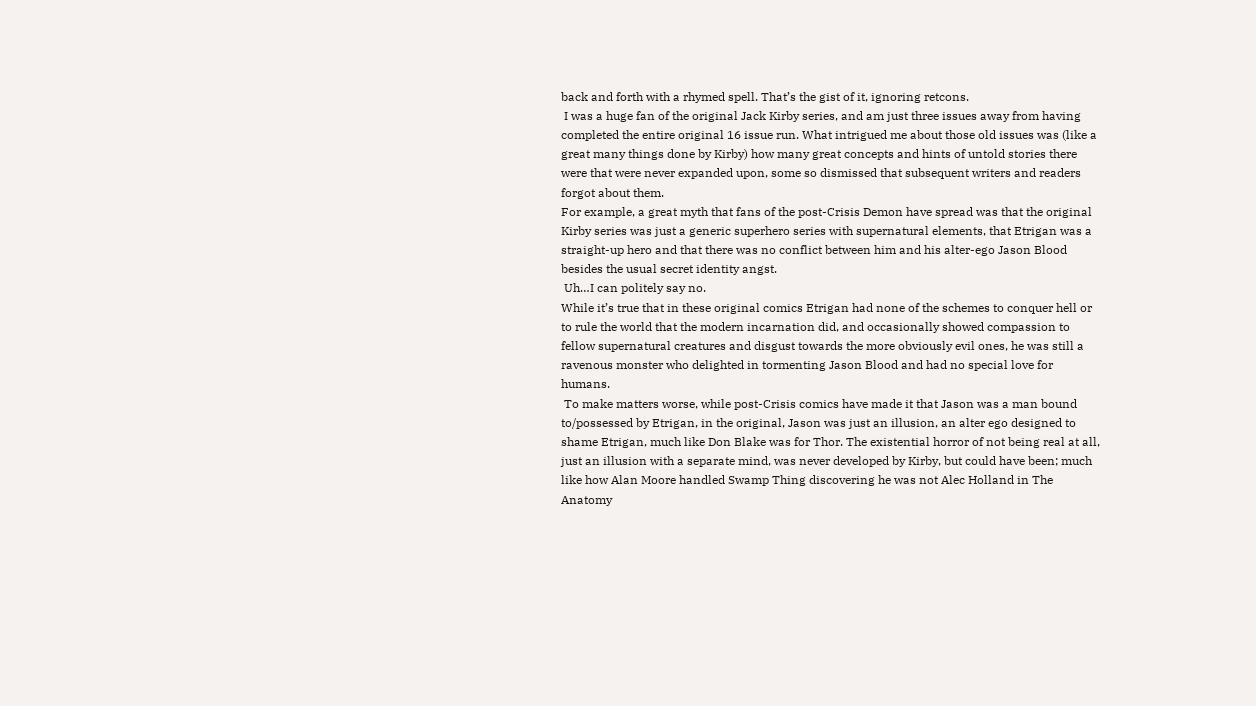back and forth with a rhymed spell. That’s the gist of it, ignoring retcons.
 I was a huge fan of the original Jack Kirby series, and am just three issues away from having completed the entire original 16 issue run. What intrigued me about those old issues was (like a great many things done by Kirby) how many great concepts and hints of untold stories there were that were never expanded upon, some so dismissed that subsequent writers and readers forgot about them.
For example, a great myth that fans of the post-Crisis Demon have spread was that the original Kirby series was just a generic superhero series with supernatural elements, that Etrigan was a straight-up hero and that there was no conflict between him and his alter-ego Jason Blood besides the usual secret identity angst.
 Uh…I can politely say no.
While it’s true that in these original comics Etrigan had none of the schemes to conquer hell or to rule the world that the modern incarnation did, and occasionally showed compassion to fellow supernatural creatures and disgust towards the more obviously evil ones, he was still a ravenous monster who delighted in tormenting Jason Blood and had no special love for humans.
 To make matters worse, while post-Crisis comics have made it that Jason was a man bound to/possessed by Etrigan, in the original, Jason was just an illusion, an alter ego designed to shame Etrigan, much like Don Blake was for Thor. The existential horror of not being real at all, just an illusion with a separate mind, was never developed by Kirby, but could have been; much like how Alan Moore handled Swamp Thing discovering he was not Alec Holland in The Anatomy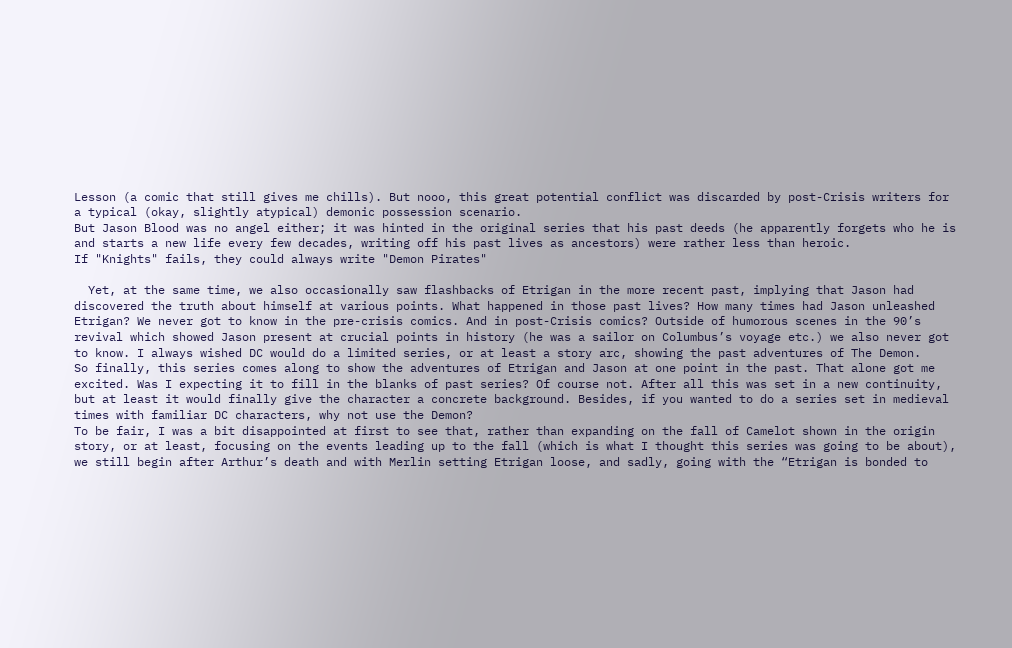Lesson (a comic that still gives me chills). But nooo, this great potential conflict was discarded by post-Crisis writers for a typical (okay, slightly atypical) demonic possession scenario.
But Jason Blood was no angel either; it was hinted in the original series that his past deeds (he apparently forgets who he is and starts a new life every few decades, writing off his past lives as ancestors) were rather less than heroic.
If "Knights" fails, they could always write "Demon Pirates"

  Yet, at the same time, we also occasionally saw flashbacks of Etrigan in the more recent past, implying that Jason had discovered the truth about himself at various points. What happened in those past lives? How many times had Jason unleashed Etrigan? We never got to know in the pre-crisis comics. And in post-Crisis comics? Outside of humorous scenes in the 90’s revival which showed Jason present at crucial points in history (he was a sailor on Columbus’s voyage etc.) we also never got to know. I always wished DC would do a limited series, or at least a story arc, showing the past adventures of The Demon.
So finally, this series comes along to show the adventures of Etrigan and Jason at one point in the past. That alone got me excited. Was I expecting it to fill in the blanks of past series? Of course not. After all this was set in a new continuity, but at least it would finally give the character a concrete background. Besides, if you wanted to do a series set in medieval times with familiar DC characters, why not use the Demon?
To be fair, I was a bit disappointed at first to see that, rather than expanding on the fall of Camelot shown in the origin story, or at least, focusing on the events leading up to the fall (which is what I thought this series was going to be about), we still begin after Arthur’s death and with Merlin setting Etrigan loose, and sadly, going with the “Etrigan is bonded to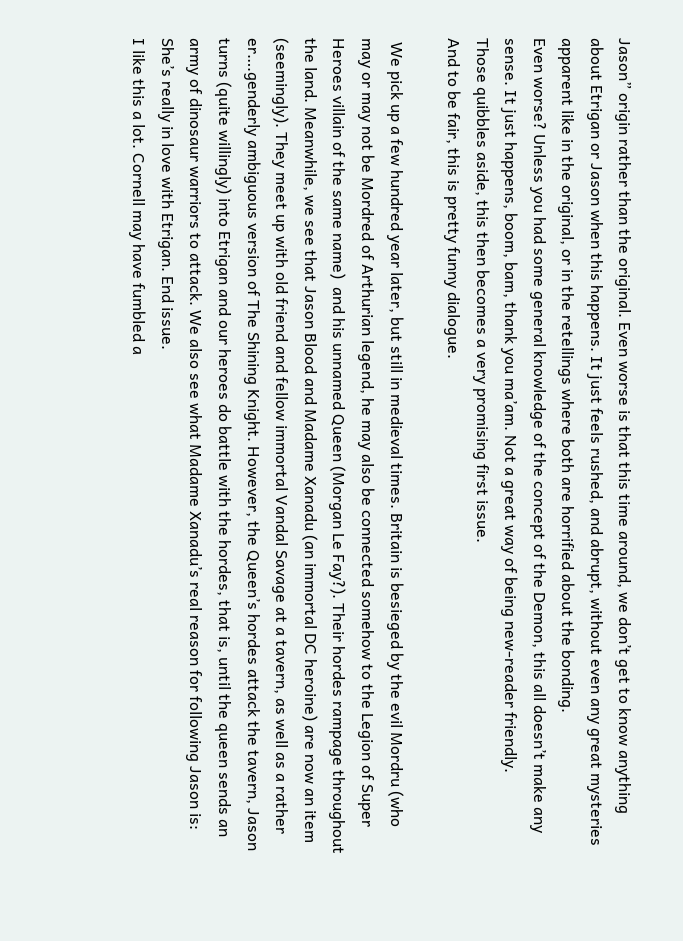Jason” origin rather than the original. Even worse is that this time around, we don’t get to know anything about Etrigan or Jason when this happens. It just feels rushed, and abrupt, without even any great mysteries apparent like in the original, or in the retellings where both are horrified about the bonding.
Even worse? Unless you had some general knowledge of the concept of the Demon, this all doesn’t make any sense. It just happens, boom, bam, thank you ma’am. Not a great way of being new-reader friendly.
Those quibbles aside, this then becomes a very promising first issue.
And to be fair, this is pretty funny dialogue.

 We pick up a few hundred year later, but still in medieval times. Britain is besieged by the evil Mordru (who may or may not be Mordred of Arthurian legend, he may also be connected somehow to the Legion of Super Heroes villain of the same name)  and his unnamed Queen (Morgan Le Fay?). Their hordes rampage throughout the land. Meanwhile, we see that Jason Blood and Madame Xanadu (an immortal DC heroine) are now an item (seemingly). They meet up with old friend and fellow immortal Vandal Savage at a tavern, as well as a rather er….genderly ambiguous version of The Shining Knight. However, the Queen’s hordes attack the tavern, Jason turns (quite willingly) into Etrigan and our heroes do battle with the hordes, that is, until the queen sends an army of dinosaur warriors to attack. We also see what Madame Xanadu’s real reason for following Jason is: She’s really in love with Etrigan. End issue.
I like this a lot. Cornell may have fumbled a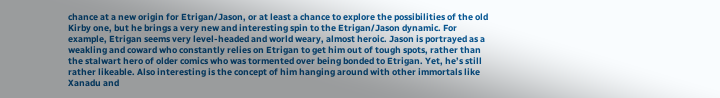chance at a new origin for Etrigan/Jason, or at least a chance to explore the possibilities of the old Kirby one, but he brings a very new and interesting spin to the Etrigan/Jason dynamic. For example, Etrigan seems very level-headed and world weary, almost heroic. Jason is portrayed as a weakling and coward who constantly relies on Etrigan to get him out of tough spots, rather than the stalwart hero of older comics who was tormented over being bonded to Etrigan. Yet, he’s still rather likeable. Also interesting is the concept of him hanging around with other immortals like Xanadu and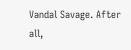Vandal Savage. After all,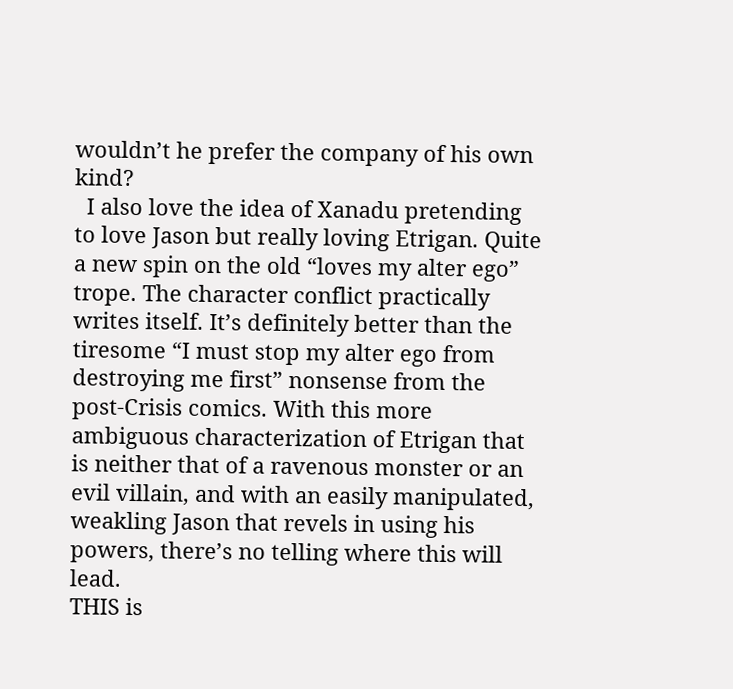wouldn’t he prefer the company of his own kind?
  I also love the idea of Xanadu pretending to love Jason but really loving Etrigan. Quite a new spin on the old “loves my alter ego” trope. The character conflict practically writes itself. It’s definitely better than the tiresome “I must stop my alter ego from destroying me first” nonsense from the post-Crisis comics. With this more ambiguous characterization of Etrigan that is neither that of a ravenous monster or an evil villain, and with an easily manipulated, weakling Jason that revels in using his powers, there’s no telling where this will lead.
THIS is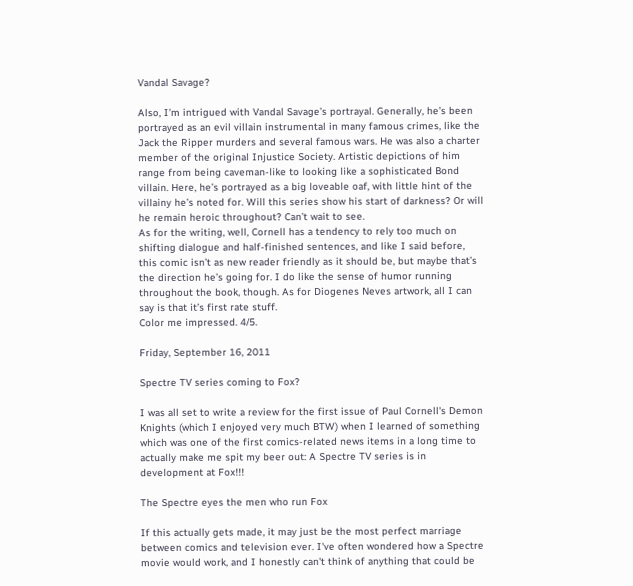Vandal Savage?

Also, I’m intrigued with Vandal Savage’s portrayal. Generally, he’s been portrayed as an evil villain instrumental in many famous crimes, like the Jack the Ripper murders and several famous wars. He was also a charter member of the original Injustice Society. Artistic depictions of him range from being caveman-like to looking like a sophisticated Bond villain. Here, he’s portrayed as a big loveable oaf, with little hint of the villainy he’s noted for. Will this series show his start of darkness? Or will he remain heroic throughout? Can’t wait to see.
As for the writing, well, Cornell has a tendency to rely too much on shifting dialogue and half-finished sentences, and like I said before, this comic isn’t as new reader friendly as it should be, but maybe that’s the direction he’s going for. I do like the sense of humor running throughout the book, though. As for Diogenes Neves artwork, all I can say is that it’s first rate stuff.
Color me impressed. 4/5.

Friday, September 16, 2011

Spectre TV series coming to Fox?

I was all set to write a review for the first issue of Paul Cornell's Demon Knights (which I enjoyed very much BTW) when I learned of something which was one of the first comics-related news items in a long time to actually make me spit my beer out: A Spectre TV series is in development at Fox!!!

The Spectre eyes the men who run Fox

If this actually gets made, it may just be the most perfect marriage between comics and television ever. I've often wondered how a Spectre movie would work, and I honestly can't think of anything that could be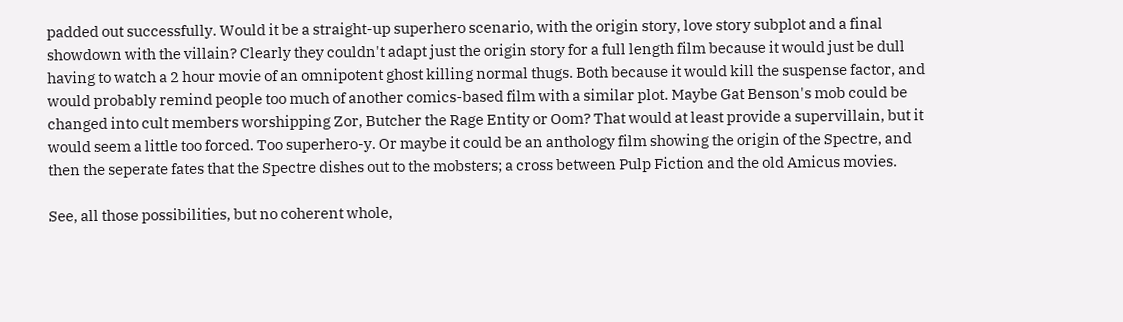padded out successfully. Would it be a straight-up superhero scenario, with the origin story, love story subplot and a final showdown with the villain? Clearly they couldn't adapt just the origin story for a full length film because it would just be dull having to watch a 2 hour movie of an omnipotent ghost killing normal thugs. Both because it would kill the suspense factor, and would probably remind people too much of another comics-based film with a similar plot. Maybe Gat Benson's mob could be changed into cult members worshipping Zor, Butcher the Rage Entity or Oom? That would at least provide a supervillain, but it would seem a little too forced. Too superhero-y. Or maybe it could be an anthology film showing the origin of the Spectre, and then the seperate fates that the Spectre dishes out to the mobsters; a cross between Pulp Fiction and the old Amicus movies.

See, all those possibilities, but no coherent whole,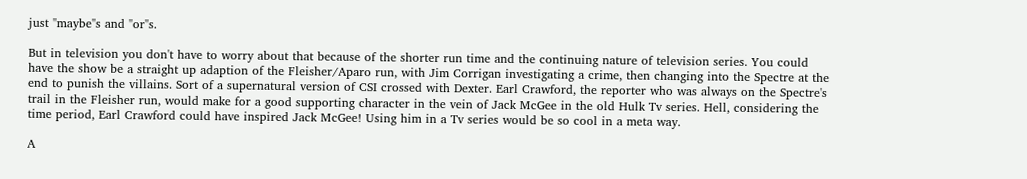just "maybe"s and "or"s.

But in television you don't have to worry about that because of the shorter run time and the continuing nature of television series. You could have the show be a straight up adaption of the Fleisher/Aparo run, with Jim Corrigan investigating a crime, then changing into the Spectre at the end to punish the villains. Sort of a supernatural version of CSI crossed with Dexter. Earl Crawford, the reporter who was always on the Spectre's trail in the Fleisher run, would make for a good supporting character in the vein of Jack McGee in the old Hulk Tv series. Hell, considering the time period, Earl Crawford could have inspired Jack McGee! Using him in a Tv series would be so cool in a meta way.

A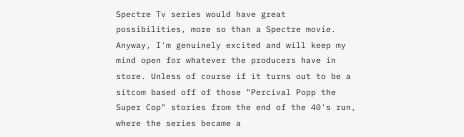Spectre Tv series would have great possibilities, more so than a Spectre movie. Anyway, I'm genuinely excited and will keep my mind open for whatever the producers have in store. Unless of course if it turns out to be a sitcom based off of those "Percival Popp the Super Cop" stories from the end of the 40's run, where the series became a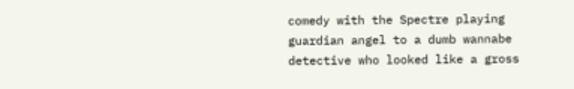comedy with the Spectre playing guardian angel to a dumb wannabe detective who looked like a gross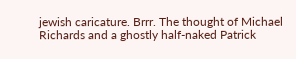jewish caricature. Brrr. The thought of Michael Richards and a ghostly half-naked Patrick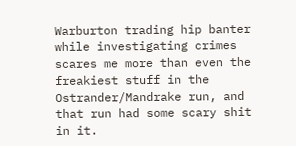Warburton trading hip banter while investigating crimes scares me more than even the freakiest stuff in the Ostrander/Mandrake run, and that run had some scary shit in it.